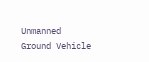Unmanned Ground Vehicle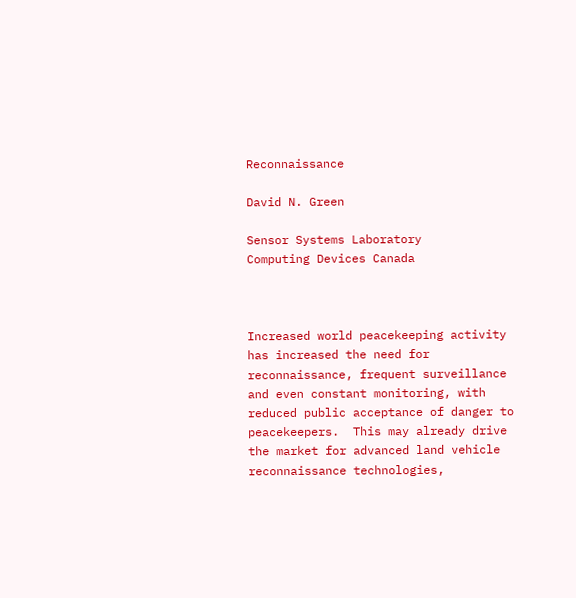Reconnaissance

David N. Green

Sensor Systems Laboratory
Computing Devices Canada



Increased world peacekeeping activity has increased the need for reconnaissance, frequent surveillance and even constant monitoring, with reduced public acceptance of danger to peacekeepers.  This may already drive the market for advanced land vehicle reconnaissance technologies,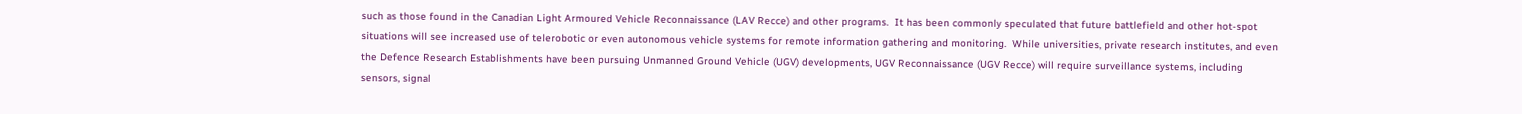such as those found in the Canadian Light Armoured Vehicle Reconnaissance (LAV Recce) and other programs.  It has been commonly speculated that future battlefield and other hot-spot situations will see increased use of telerobotic or even autonomous vehicle systems for remote information gathering and monitoring.  While universities, private research institutes, and even the Defence Research Establishments have been pursuing Unmanned Ground Vehicle (UGV) developments, UGV Reconnaissance (UGV Recce) will require surveillance systems, including sensors, signal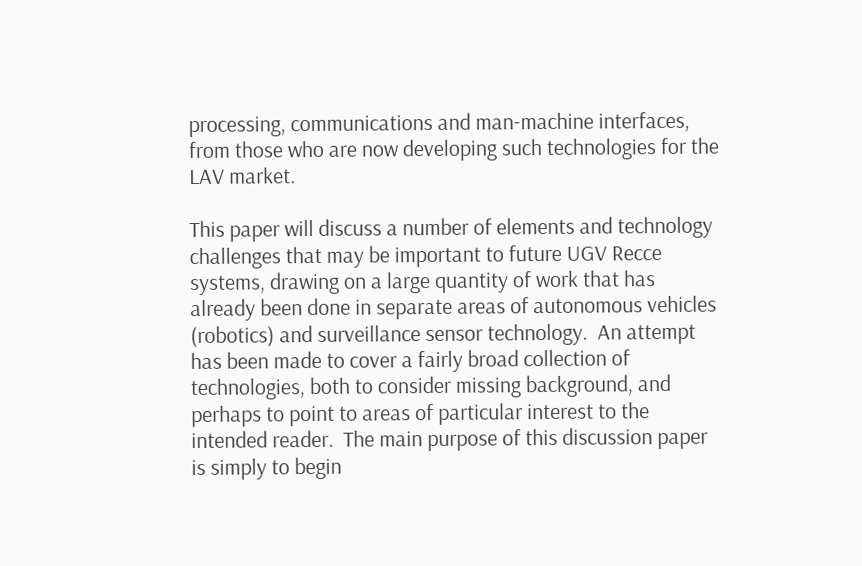processing, communications and man-machine interfaces, from those who are now developing such technologies for the LAV market.

This paper will discuss a number of elements and technology challenges that may be important to future UGV Recce systems, drawing on a large quantity of work that has already been done in separate areas of autonomous vehicles (robotics) and surveillance sensor technology.  An attempt has been made to cover a fairly broad collection of technologies, both to consider missing background, and perhaps to point to areas of particular interest to the intended reader.  The main purpose of this discussion paper is simply to begin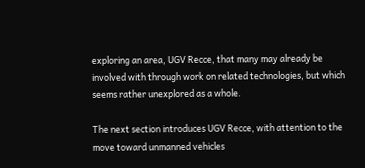exploring an area, UGV Recce, that many may already be involved with through work on related technologies, but which seems rather unexplored as a whole.

The next section introduces UGV Recce, with attention to the move toward unmanned vehicles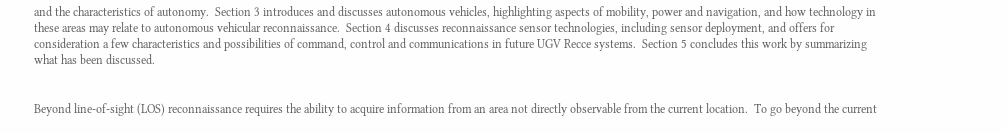and the characteristics of autonomy.  Section 3 introduces and discusses autonomous vehicles, highlighting aspects of mobility, power and navigation, and how technology in these areas may relate to autonomous vehicular reconnaissance.  Section 4 discusses reconnaissance sensor technologies, including sensor deployment, and offers for consideration a few characteristics and possibilities of command, control and communications in future UGV Recce systems.  Section 5 concludes this work by summarizing what has been discussed.


Beyond line-of-sight (LOS) reconnaissance requires the ability to acquire information from an area not directly observable from the current location.  To go beyond the current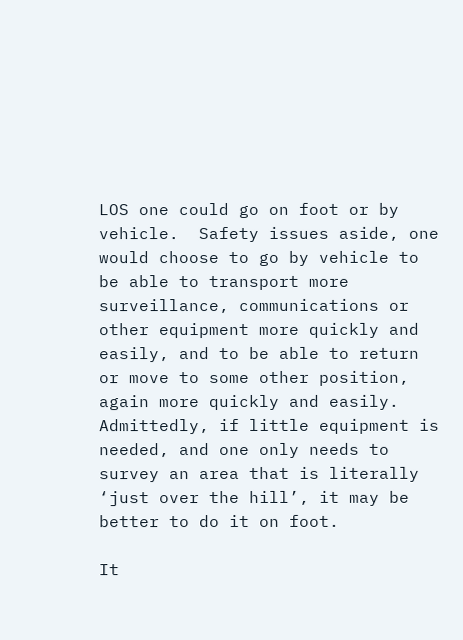LOS one could go on foot or by vehicle.  Safety issues aside, one would choose to go by vehicle to be able to transport more surveillance, communications or other equipment more quickly and easily, and to be able to return or move to some other position, again more quickly and easily.  Admittedly, if little equipment is needed, and one only needs to survey an area that is literally ‘just over the hill’, it may be better to do it on foot.

It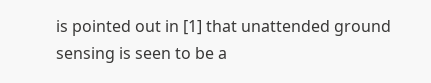is pointed out in [1] that unattended ground sensing is seen to be a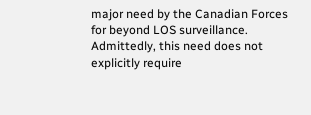major need by the Canadian Forces for beyond LOS surveillance.  Admittedly, this need does not explicitly require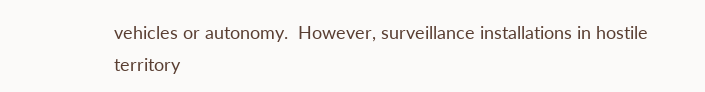vehicles or autonomy.  However, surveillance installations in hostile territory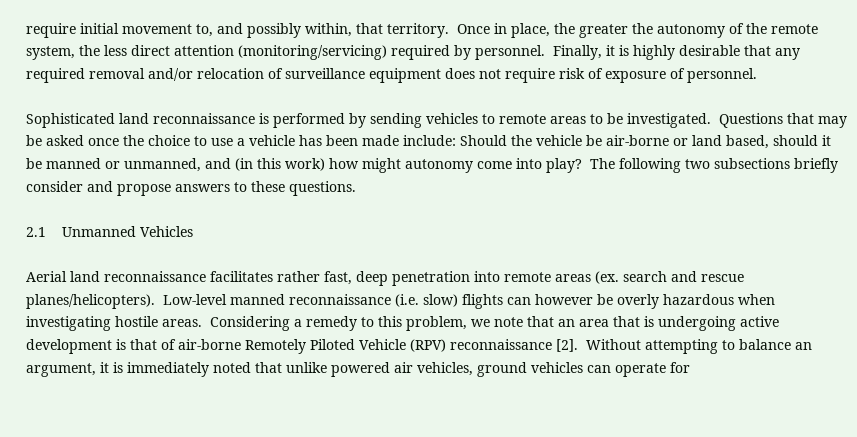require initial movement to, and possibly within, that territory.  Once in place, the greater the autonomy of the remote system, the less direct attention (monitoring/servicing) required by personnel.  Finally, it is highly desirable that any required removal and/or relocation of surveillance equipment does not require risk of exposure of personnel.

Sophisticated land reconnaissance is performed by sending vehicles to remote areas to be investigated.  Questions that may be asked once the choice to use a vehicle has been made include: Should the vehicle be air-borne or land based, should it be manned or unmanned, and (in this work) how might autonomy come into play?  The following two subsections briefly consider and propose answers to these questions.

2.1    Unmanned Vehicles

Aerial land reconnaissance facilitates rather fast, deep penetration into remote areas (ex. search and rescue planes/helicopters).  Low-level manned reconnaissance (i.e. slow) flights can however be overly hazardous when investigating hostile areas.  Considering a remedy to this problem, we note that an area that is undergoing active development is that of air-borne Remotely Piloted Vehicle (RPV) reconnaissance [2].  Without attempting to balance an argument, it is immediately noted that unlike powered air vehicles, ground vehicles can operate for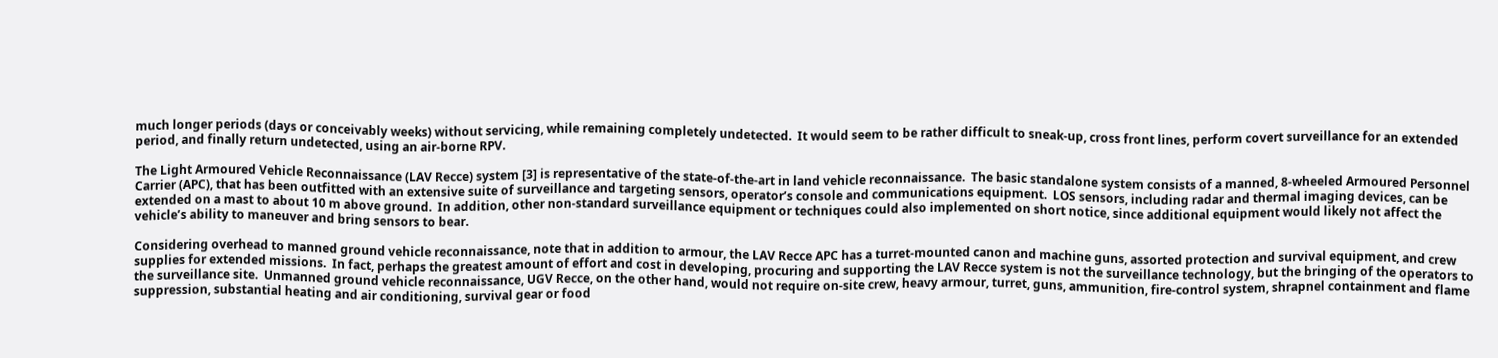much longer periods (days or conceivably weeks) without servicing, while remaining completely undetected.  It would seem to be rather difficult to sneak-up, cross front lines, perform covert surveillance for an extended period, and finally return undetected, using an air-borne RPV.

The Light Armoured Vehicle Reconnaissance (LAV Recce) system [3] is representative of the state-of-the-art in land vehicle reconnaissance.  The basic standalone system consists of a manned, 8-wheeled Armoured Personnel Carrier (APC), that has been outfitted with an extensive suite of surveillance and targeting sensors, operator’s console and communications equipment.  LOS sensors, including radar and thermal imaging devices, can be extended on a mast to about 10 m above ground.  In addition, other non-standard surveillance equipment or techniques could also implemented on short notice, since additional equipment would likely not affect the vehicle’s ability to maneuver and bring sensors to bear.

Considering overhead to manned ground vehicle reconnaissance, note that in addition to armour, the LAV Recce APC has a turret-mounted canon and machine guns, assorted protection and survival equipment, and crew supplies for extended missions.  In fact, perhaps the greatest amount of effort and cost in developing, procuring and supporting the LAV Recce system is not the surveillance technology, but the bringing of the operators to the surveillance site.  Unmanned ground vehicle reconnaissance, UGV Recce, on the other hand, would not require on-site crew, heavy armour, turret, guns, ammunition, fire-control system, shrapnel containment and flame suppression, substantial heating and air conditioning, survival gear or food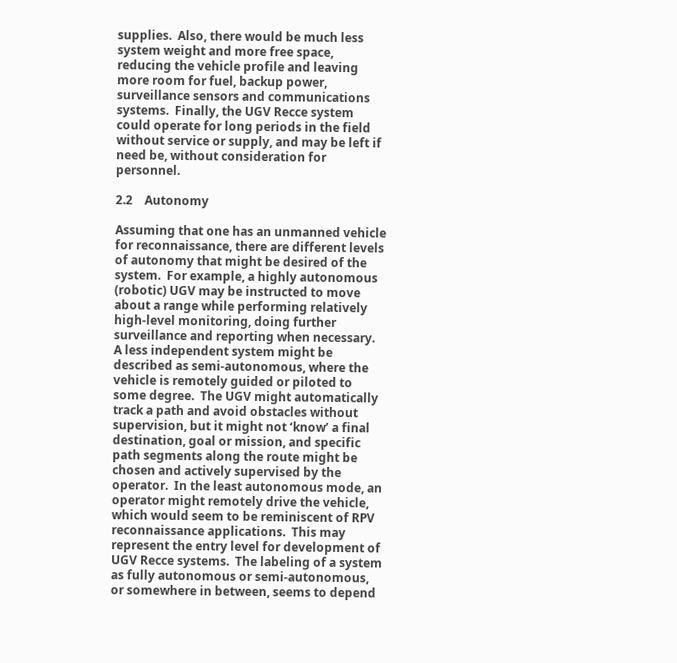supplies.  Also, there would be much less system weight and more free space, reducing the vehicle profile and leaving more room for fuel, backup power, surveillance sensors and communications systems.  Finally, the UGV Recce system could operate for long periods in the field without service or supply, and may be left if need be, without consideration for personnel.

2.2    Autonomy

Assuming that one has an unmanned vehicle for reconnaissance, there are different levels of autonomy that might be desired of the system.  For example, a highly autonomous (robotic) UGV may be instructed to move about a range while performing relatively high-level monitoring, doing further surveillance and reporting when necessary.  A less independent system might be described as semi-autonomous, where the vehicle is remotely guided or piloted to some degree.  The UGV might automatically track a path and avoid obstacles without supervision, but it might not ‘know’ a final destination, goal or mission, and specific path segments along the route might be chosen and actively supervised by the operator.  In the least autonomous mode, an operator might remotely drive the vehicle, which would seem to be reminiscent of RPV reconnaissance applications.  This may represent the entry level for development of UGV Recce systems.  The labeling of a system as fully autonomous or semi-autonomous, or somewhere in between, seems to depend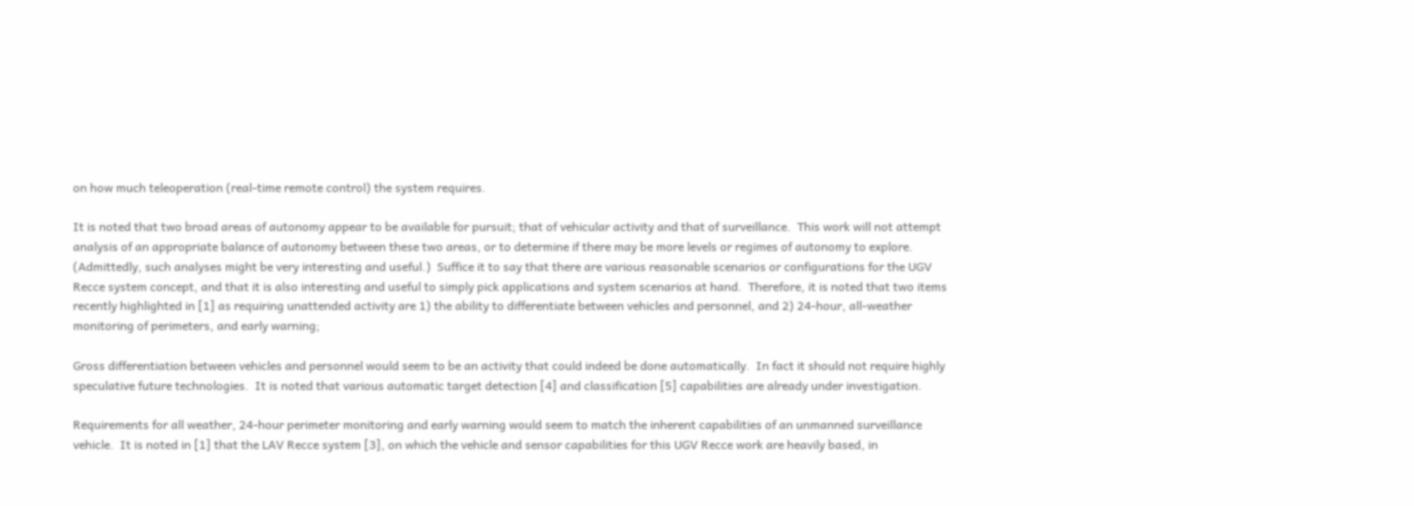on how much teleoperation (real-time remote control) the system requires.

It is noted that two broad areas of autonomy appear to be available for pursuit; that of vehicular activity and that of surveillance.  This work will not attempt analysis of an appropriate balance of autonomy between these two areas, or to determine if there may be more levels or regimes of autonomy to explore.  (Admittedly, such analyses might be very interesting and useful.)  Suffice it to say that there are various reasonable scenarios or configurations for the UGV Recce system concept, and that it is also interesting and useful to simply pick applications and system scenarios at hand.  Therefore, it is noted that two items recently highlighted in [1] as requiring unattended activity are 1) the ability to differentiate between vehicles and personnel, and 2) 24-hour, all-weather monitoring of perimeters, and early warning;

Gross differentiation between vehicles and personnel would seem to be an activity that could indeed be done automatically.  In fact it should not require highly speculative future technologies.  It is noted that various automatic target detection [4] and classification [5] capabilities are already under investigation.

Requirements for all weather, 24-hour perimeter monitoring and early warning would seem to match the inherent capabilities of an unmanned surveillance vehicle.  It is noted in [1] that the LAV Recce system [3], on which the vehicle and sensor capabilities for this UGV Recce work are heavily based, in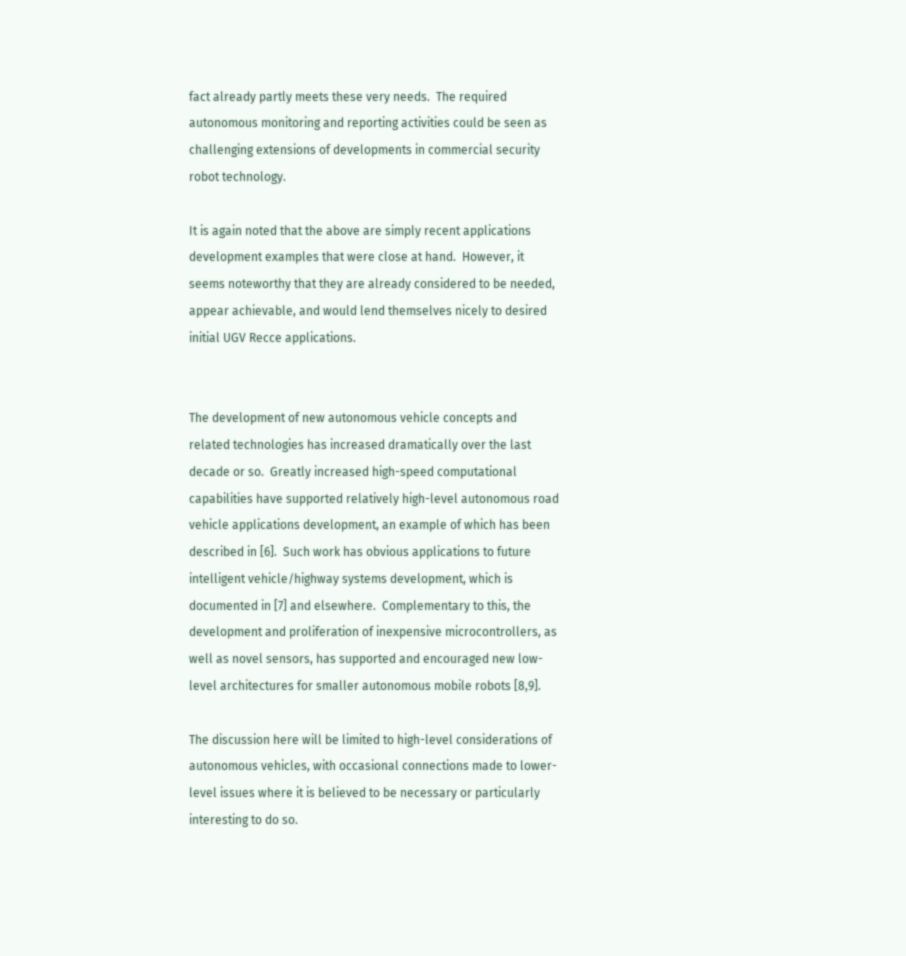fact already partly meets these very needs.  The required autonomous monitoring and reporting activities could be seen as challenging extensions of developments in commercial security robot technology.

It is again noted that the above are simply recent applications development examples that were close at hand.  However, it seems noteworthy that they are already considered to be needed, appear achievable, and would lend themselves nicely to desired initial UGV Recce applications.


The development of new autonomous vehicle concepts and related technologies has increased dramatically over the last decade or so.  Greatly increased high-speed computational capabilities have supported relatively high-level autonomous road vehicle applications development, an example of which has been described in [6].  Such work has obvious applications to future intelligent vehicle/highway systems development, which is documented in [7] and elsewhere.  Complementary to this, the development and proliferation of inexpensive microcontrollers, as well as novel sensors, has supported and encouraged new low-level architectures for smaller autonomous mobile robots [8,9].

The discussion here will be limited to high-level considerations of autonomous vehicles, with occasional connections made to lower-level issues where it is believed to be necessary or particularly interesting to do so.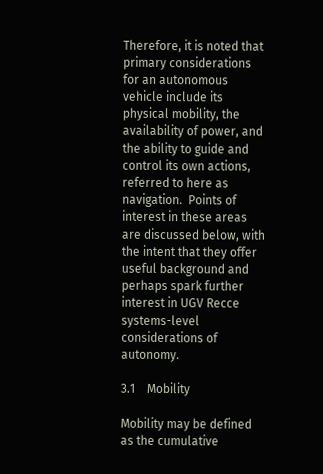Therefore, it is noted that primary considerations for an autonomous vehicle include its physical mobility, the availability of power, and the ability to guide and control its own actions, referred to here as navigation.  Points of interest in these areas are discussed below, with the intent that they offer useful background and perhaps spark further interest in UGV Recce systems-level considerations of autonomy.

3.1    Mobility

Mobility may be defined as the cumulative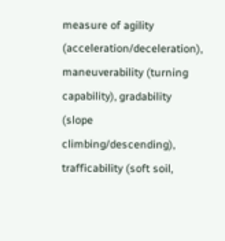measure of agility (acceleration/deceleration), maneuverability (turning capability), gradability (slope climbing/descending), trafficability (soft soil,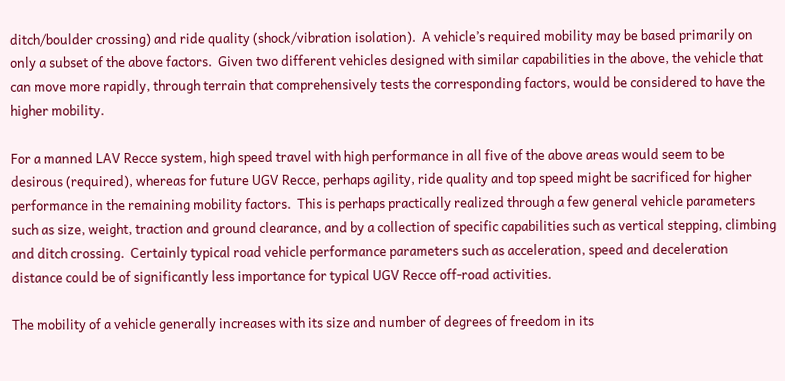ditch/boulder crossing) and ride quality (shock/vibration isolation).  A vehicle’s required mobility may be based primarily on only a subset of the above factors.  Given two different vehicles designed with similar capabilities in the above, the vehicle that can move more rapidly, through terrain that comprehensively tests the corresponding factors, would be considered to have the higher mobility.

For a manned LAV Recce system, high speed travel with high performance in all five of the above areas would seem to be desirous (required), whereas for future UGV Recce, perhaps agility, ride quality and top speed might be sacrificed for higher performance in the remaining mobility factors.  This is perhaps practically realized through a few general vehicle parameters such as size, weight, traction and ground clearance, and by a collection of specific capabilities such as vertical stepping, climbing and ditch crossing.  Certainly typical road vehicle performance parameters such as acceleration, speed and deceleration distance could be of significantly less importance for typical UGV Recce off-road activities.

The mobility of a vehicle generally increases with its size and number of degrees of freedom in its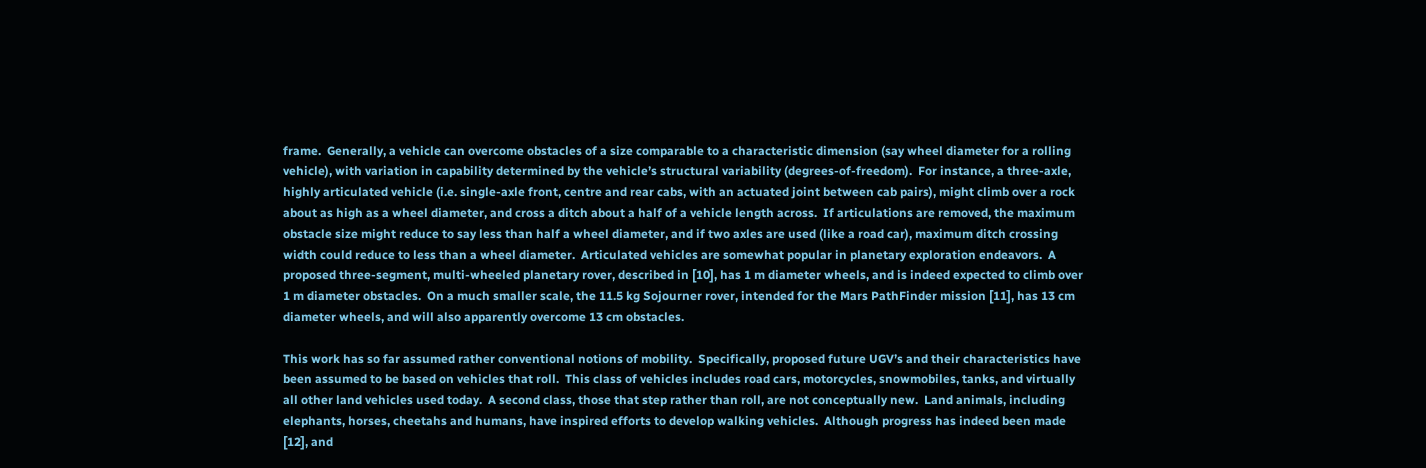frame.  Generally, a vehicle can overcome obstacles of a size comparable to a characteristic dimension (say wheel diameter for a rolling vehicle), with variation in capability determined by the vehicle’s structural variability (degrees-of-freedom).  For instance, a three-axle, highly articulated vehicle (i.e. single-axle front, centre and rear cabs, with an actuated joint between cab pairs), might climb over a rock about as high as a wheel diameter, and cross a ditch about a half of a vehicle length across.  If articulations are removed, the maximum obstacle size might reduce to say less than half a wheel diameter, and if two axles are used (like a road car), maximum ditch crossing width could reduce to less than a wheel diameter.  Articulated vehicles are somewhat popular in planetary exploration endeavors.  A proposed three-segment, multi-wheeled planetary rover, described in [10], has 1 m diameter wheels, and is indeed expected to climb over 1 m diameter obstacles.  On a much smaller scale, the 11.5 kg Sojourner rover, intended for the Mars PathFinder mission [11], has 13 cm diameter wheels, and will also apparently overcome 13 cm obstacles.

This work has so far assumed rather conventional notions of mobility.  Specifically, proposed future UGV’s and their characteristics have been assumed to be based on vehicles that roll.  This class of vehicles includes road cars, motorcycles, snowmobiles, tanks, and virtually all other land vehicles used today.  A second class, those that step rather than roll, are not conceptually new.  Land animals, including elephants, horses, cheetahs and humans, have inspired efforts to develop walking vehicles.  Although progress has indeed been made [12], and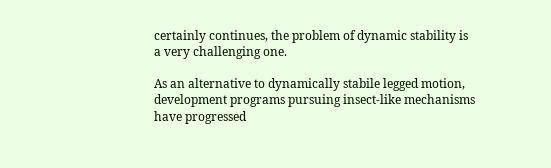certainly continues, the problem of dynamic stability is a very challenging one.

As an alternative to dynamically stabile legged motion, development programs pursuing insect-like mechanisms have progressed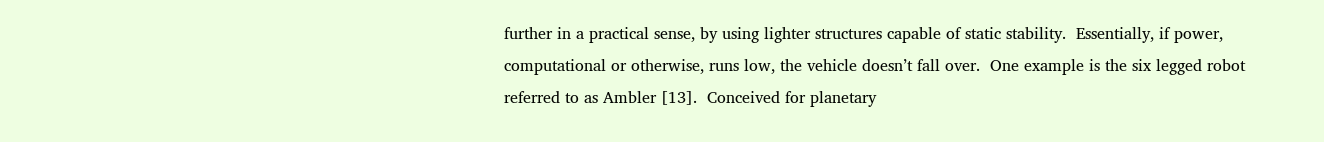further in a practical sense, by using lighter structures capable of static stability.  Essentially, if power, computational or otherwise, runs low, the vehicle doesn’t fall over.  One example is the six legged robot referred to as Ambler [13].  Conceived for planetary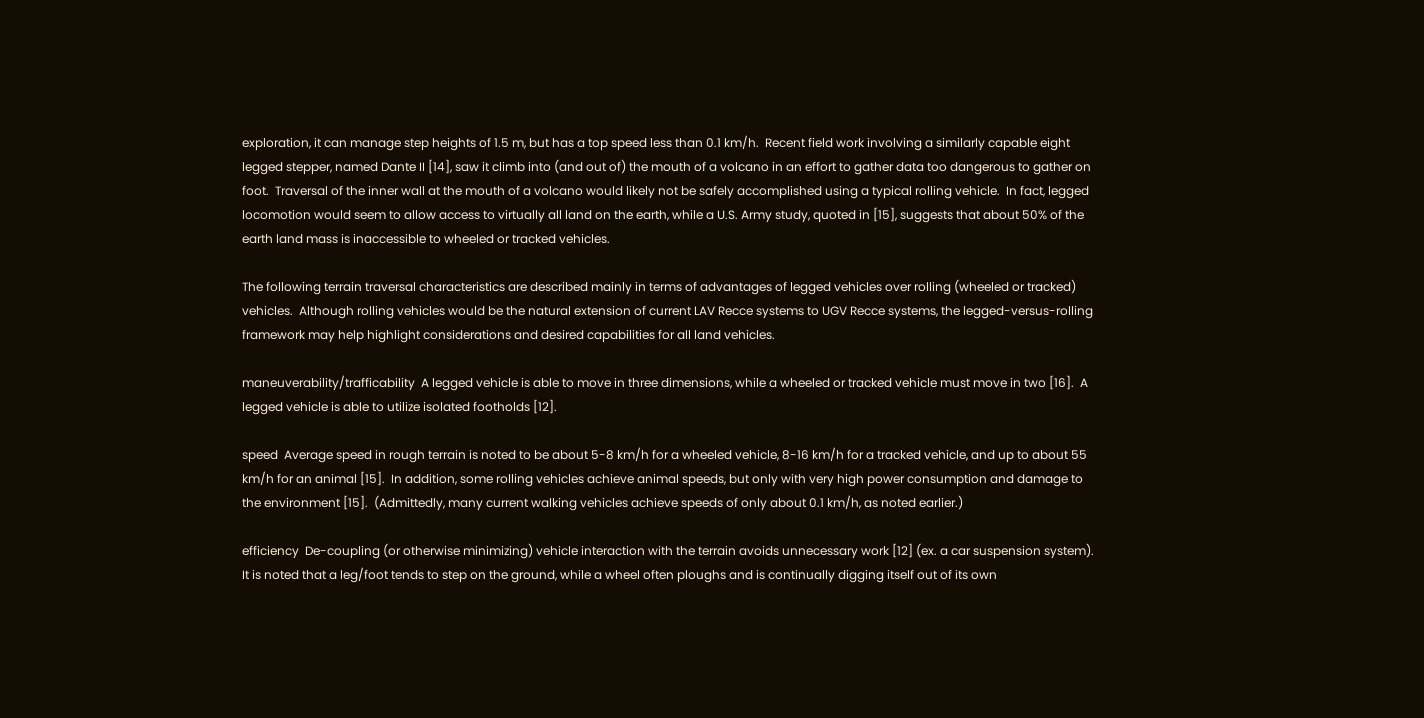exploration, it can manage step heights of 1.5 m, but has a top speed less than 0.1 km/h.  Recent field work involving a similarly capable eight legged stepper, named Dante II [14], saw it climb into (and out of) the mouth of a volcano in an effort to gather data too dangerous to gather on foot.  Traversal of the inner wall at the mouth of a volcano would likely not be safely accomplished using a typical rolling vehicle.  In fact, legged locomotion would seem to allow access to virtually all land on the earth, while a U.S. Army study, quoted in [15], suggests that about 50% of the earth land mass is inaccessible to wheeled or tracked vehicles.

The following terrain traversal characteristics are described mainly in terms of advantages of legged vehicles over rolling (wheeled or tracked) vehicles.  Although rolling vehicles would be the natural extension of current LAV Recce systems to UGV Recce systems, the legged-versus-rolling framework may help highlight considerations and desired capabilities for all land vehicles.

maneuverability/trafficability  A legged vehicle is able to move in three dimensions, while a wheeled or tracked vehicle must move in two [16].  A legged vehicle is able to utilize isolated footholds [12].

speed  Average speed in rough terrain is noted to be about 5-8 km/h for a wheeled vehicle, 8-16 km/h for a tracked vehicle, and up to about 55 km/h for an animal [15].  In addition, some rolling vehicles achieve animal speeds, but only with very high power consumption and damage to the environment [15].  (Admittedly, many current walking vehicles achieve speeds of only about 0.1 km/h, as noted earlier.)

efficiency  De-coupling (or otherwise minimizing) vehicle interaction with the terrain avoids unnecessary work [12] (ex. a car suspension system).  It is noted that a leg/foot tends to step on the ground, while a wheel often ploughs and is continually digging itself out of its own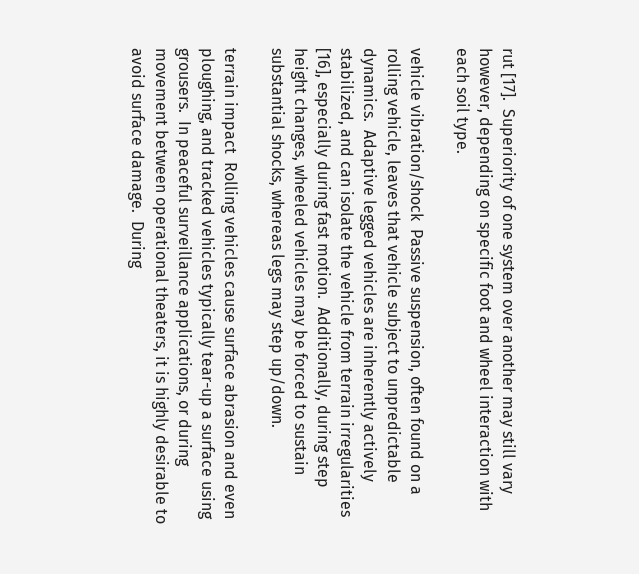rut [17].  Superiority of one system over another may still vary however, depending on specific foot and wheel interaction with each soil type.

vehicle vibration/shock  Passive suspension, often found on a rolling vehicle, leaves that vehicle subject to unpredictable dynamics.  Adaptive legged vehicles are inherently actively stabilized, and can isolate the vehicle from terrain irregularities [16], especially during fast motion.  Additionally, during step height changes, wheeled vehicles may be forced to sustain substantial shocks, whereas legs may step up/down.

terrain impact  Rolling vehicles cause surface abrasion and even ploughing, and tracked vehicles typically tear-up a surface using grousers.  In peaceful surveillance applications, or during movement between operational theaters, it is highly desirable to avoid surface damage.  During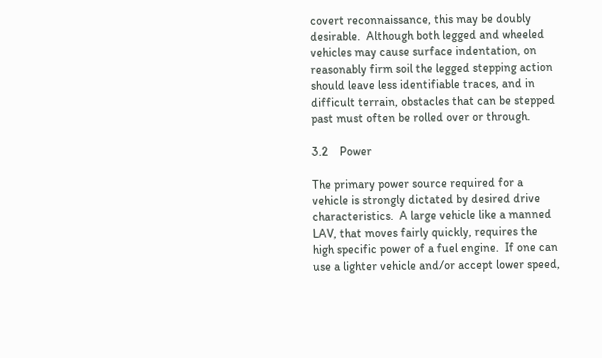covert reconnaissance, this may be doubly desirable.  Although both legged and wheeled vehicles may cause surface indentation, on reasonably firm soil the legged stepping action should leave less identifiable traces, and in difficult terrain, obstacles that can be stepped past must often be rolled over or through.

3.2    Power

The primary power source required for a vehicle is strongly dictated by desired drive characteristics.  A large vehicle like a manned LAV, that moves fairly quickly, requires the high specific power of a fuel engine.  If one can use a lighter vehicle and/or accept lower speed,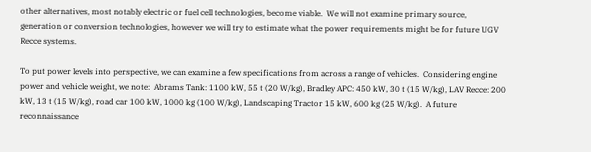other alternatives, most notably electric or fuel cell technologies, become viable.  We will not examine primary source, generation or conversion technologies, however we will try to estimate what the power requirements might be for future UGV Recce systems.

To put power levels into perspective, we can examine a few specifications from across a range of vehicles.  Considering engine power and vehicle weight, we note:  Abrams Tank: 1100 kW, 55 t (20 W/kg), Bradley APC: 450 kW, 30 t (15 W/kg), LAV Recce: 200 kW, 13 t (15 W/kg), road car 100 kW, 1000 kg (100 W/kg), Landscaping Tractor 15 kW, 600 kg (25 W/kg).  A future reconnaissance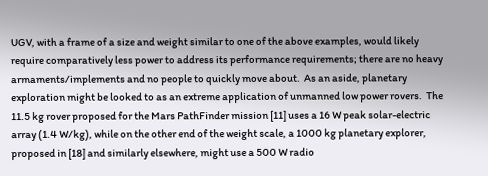UGV, with a frame of a size and weight similar to one of the above examples, would likely require comparatively less power to address its performance requirements; there are no heavy armaments/implements and no people to quickly move about.  As an aside, planetary exploration might be looked to as an extreme application of unmanned low power rovers.  The 11.5 kg rover proposed for the Mars PathFinder mission [11] uses a 16 W peak solar-electric array (1.4 W/kg), while on the other end of the weight scale, a 1000 kg planetary explorer, proposed in [18] and similarly elsewhere, might use a 500 W radio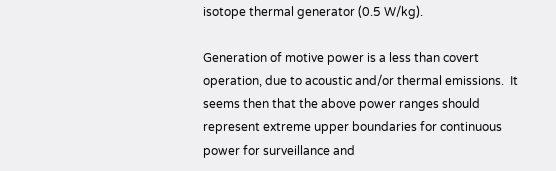isotope thermal generator (0.5 W/kg).

Generation of motive power is a less than covert operation, due to acoustic and/or thermal emissions.  It seems then that the above power ranges should represent extreme upper boundaries for continuous power for surveillance and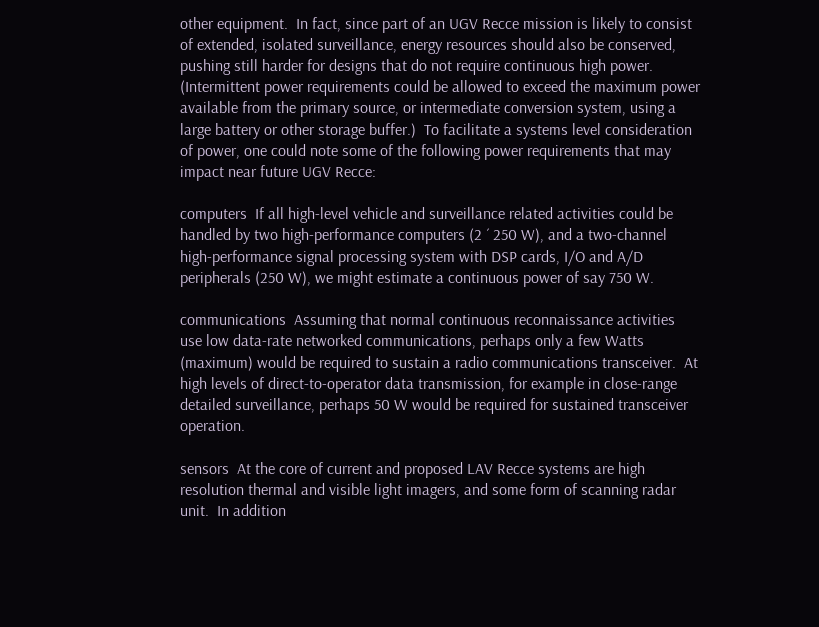other equipment.  In fact, since part of an UGV Recce mission is likely to consist of extended, isolated surveillance, energy resources should also be conserved, pushing still harder for designs that do not require continuous high power.  (Intermittent power requirements could be allowed to exceed the maximum power available from the primary source, or intermediate conversion system, using a large battery or other storage buffer.)  To facilitate a systems level consideration of power, one could note some of the following power requirements that may impact near future UGV Recce:

computers  If all high-level vehicle and surveillance related activities could be handled by two high-performance computers (2 ´ 250 W), and a two-channel high-performance signal processing system with DSP cards, I/O and A/D peripherals (250 W), we might estimate a continuous power of say 750 W.

communications  Assuming that normal continuous reconnaissance activities use low data-rate networked communications, perhaps only a few Watts (maximum) would be required to sustain a radio communications transceiver.  At high levels of direct-to-operator data transmission, for example in close-range detailed surveillance, perhaps 50 W would be required for sustained transceiver operation.

sensors  At the core of current and proposed LAV Recce systems are high resolution thermal and visible light imagers, and some form of scanning radar unit.  In addition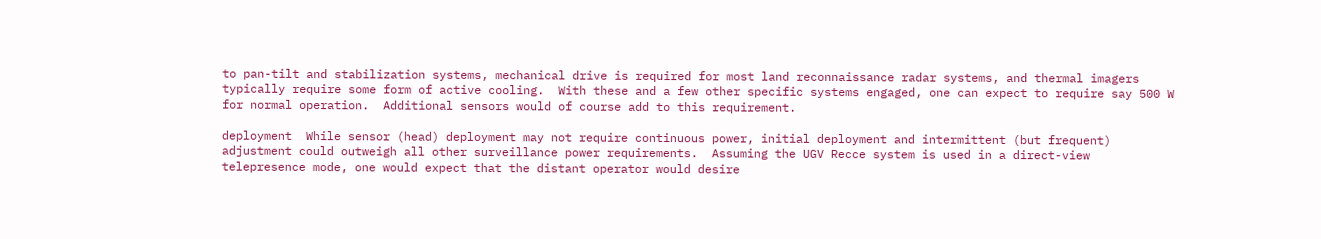to pan-tilt and stabilization systems, mechanical drive is required for most land reconnaissance radar systems, and thermal imagers typically require some form of active cooling.  With these and a few other specific systems engaged, one can expect to require say 500 W for normal operation.  Additional sensors would of course add to this requirement.

deployment  While sensor (head) deployment may not require continuous power, initial deployment and intermittent (but frequent) adjustment could outweigh all other surveillance power requirements.  Assuming the UGV Recce system is used in a direct-view telepresence mode, one would expect that the distant operator would desire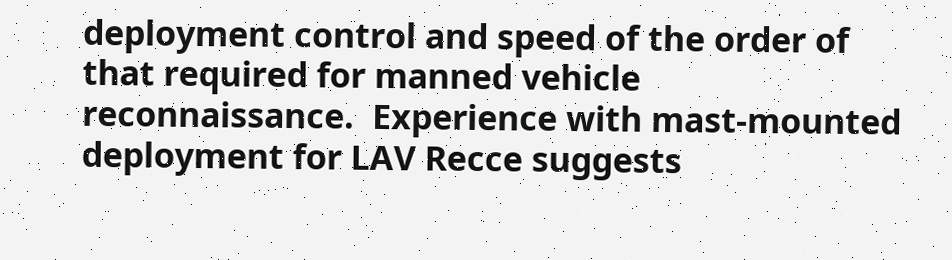deployment control and speed of the order of that required for manned vehicle reconnaissance.  Experience with mast-mounted deployment for LAV Recce suggests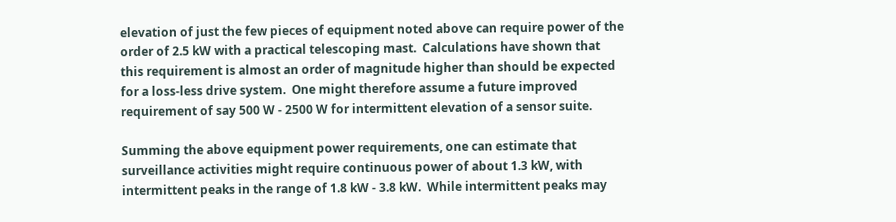elevation of just the few pieces of equipment noted above can require power of the order of 2.5 kW with a practical telescoping mast.  Calculations have shown that this requirement is almost an order of magnitude higher than should be expected for a loss-less drive system.  One might therefore assume a future improved requirement of say 500 W - 2500 W for intermittent elevation of a sensor suite.

Summing the above equipment power requirements, one can estimate that surveillance activities might require continuous power of about 1.3 kW, with intermittent peaks in the range of 1.8 kW - 3.8 kW.  While intermittent peaks may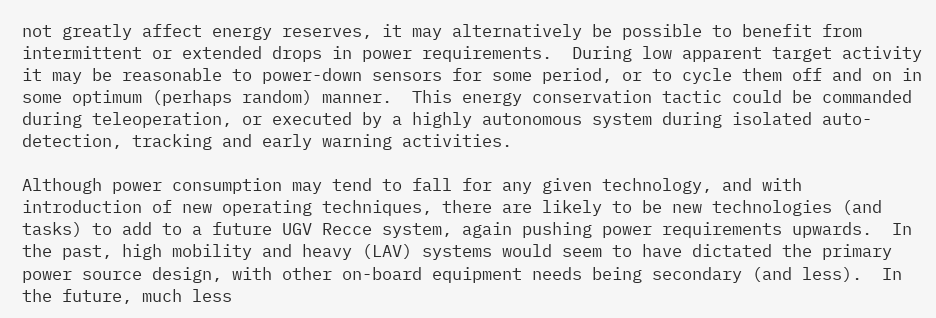not greatly affect energy reserves, it may alternatively be possible to benefit from intermittent or extended drops in power requirements.  During low apparent target activity it may be reasonable to power-down sensors for some period, or to cycle them off and on in some optimum (perhaps random) manner.  This energy conservation tactic could be commanded during teleoperation, or executed by a highly autonomous system during isolated auto-detection, tracking and early warning activities.

Although power consumption may tend to fall for any given technology, and with introduction of new operating techniques, there are likely to be new technologies (and tasks) to add to a future UGV Recce system, again pushing power requirements upwards.  In the past, high mobility and heavy (LAV) systems would seem to have dictated the primary power source design, with other on-board equipment needs being secondary (and less).  In the future, much less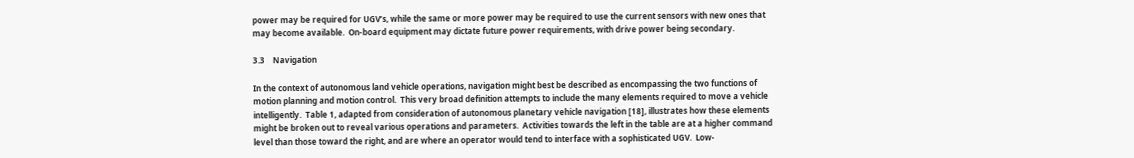power may be required for UGV’s, while the same or more power may be required to use the current sensors with new ones that may become available.  On-board equipment may dictate future power requirements, with drive power being secondary.

3.3    Navigation

In the context of autonomous land vehicle operations, navigation might best be described as encompassing the two functions of motion planning and motion control.  This very broad definition attempts to include the many elements required to move a vehicle intelligently.  Table 1, adapted from consideration of autonomous planetary vehicle navigation [18], illustrates how these elements might be broken out to reveal various operations and parameters.  Activities towards the left in the table are at a higher command level than those toward the right, and are where an operator would tend to interface with a sophisticated UGV.  Low-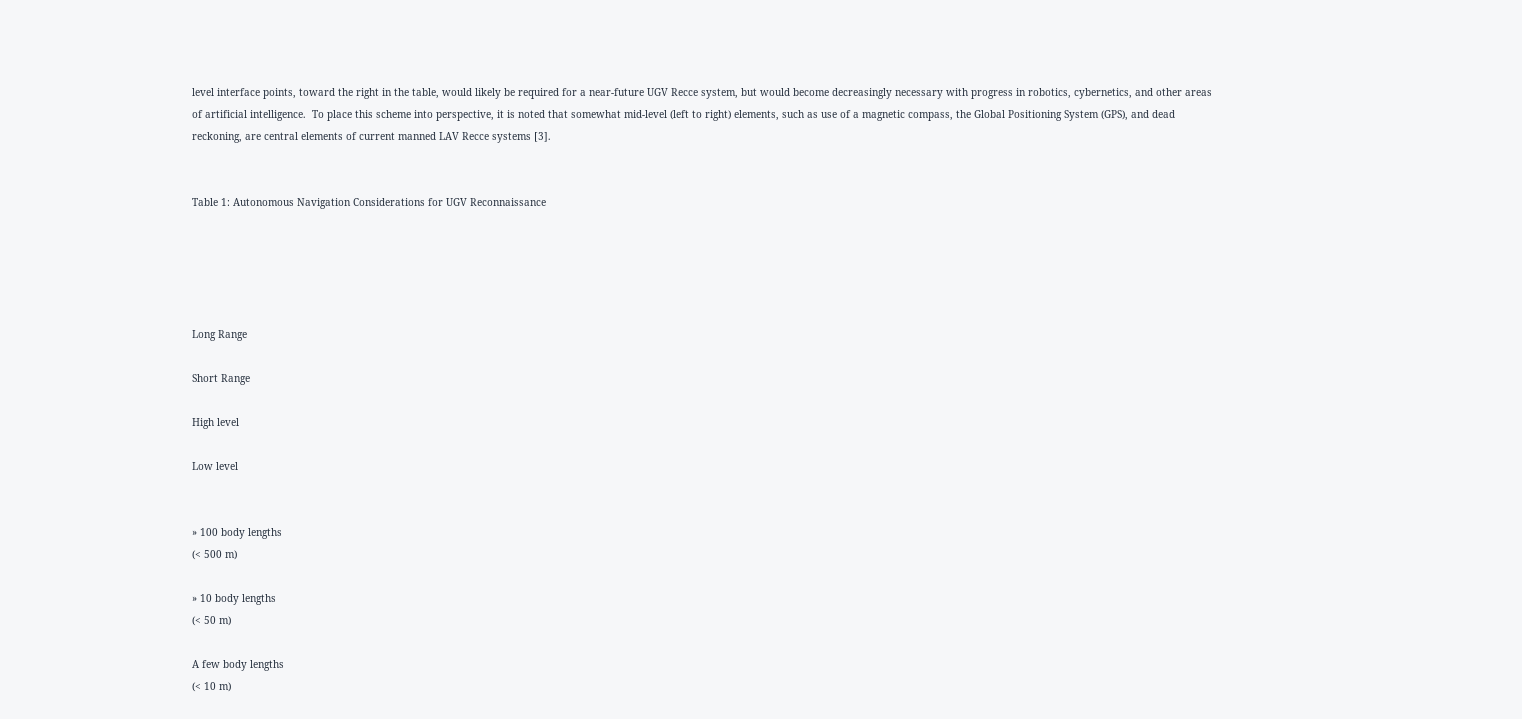level interface points, toward the right in the table, would likely be required for a near-future UGV Recce system, but would become decreasingly necessary with progress in robotics, cybernetics, and other areas of artificial intelligence.  To place this scheme into perspective, it is noted that somewhat mid-level (left to right) elements, such as use of a magnetic compass, the Global Positioning System (GPS), and dead reckoning, are central elements of current manned LAV Recce systems [3].


Table 1: Autonomous Navigation Considerations for UGV Reconnaissance





Long Range

Short Range

High level

Low level


» 100 body lengths
(< 500 m)

» 10 body lengths
(< 50 m)

A few body lengths
(< 10 m)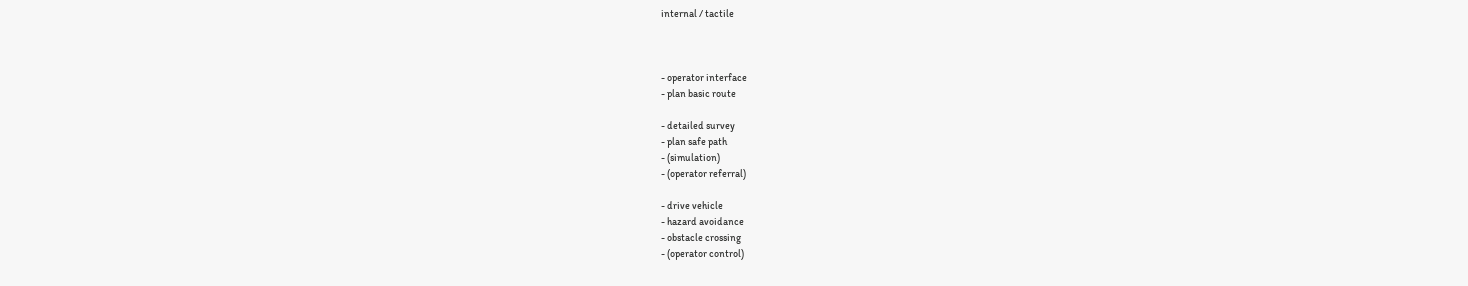internal / tactile



- operator interface
- plan basic route

- detailed survey
- plan safe path
- (simulation)
- (operator referral)

- drive vehicle
- hazard avoidance
- obstacle crossing
- (operator control)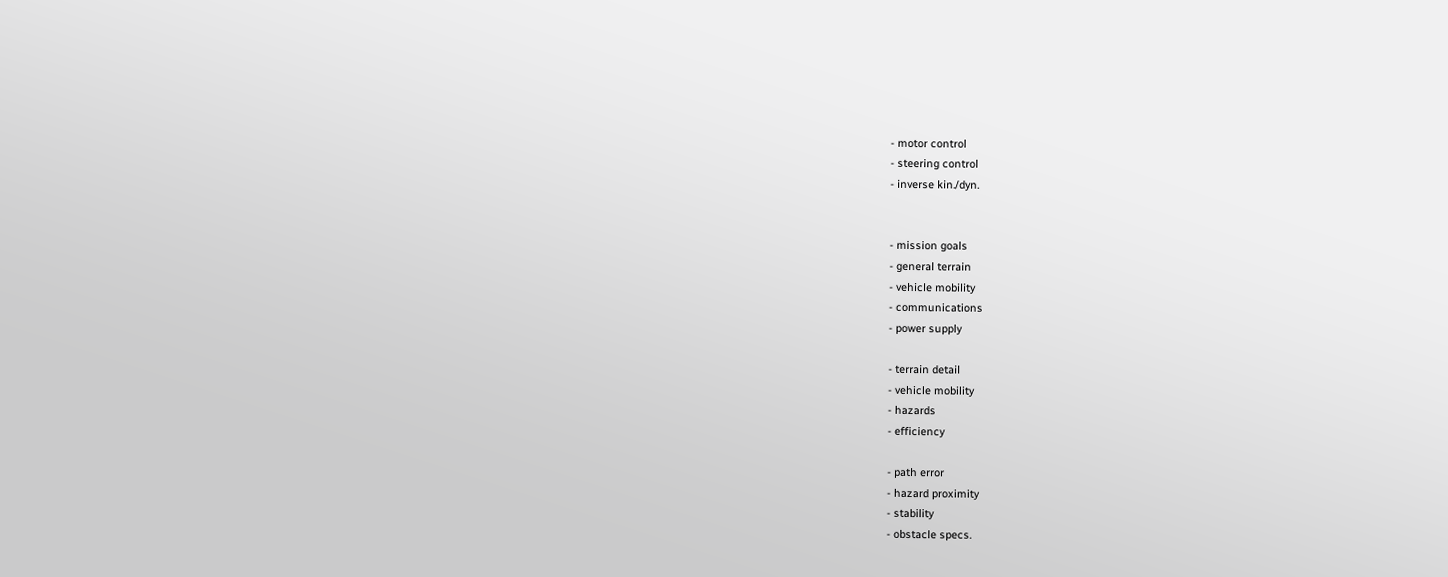- motor control
- steering control
- inverse kin./dyn.


- mission goals
- general terrain
- vehicle mobility
- communications
- power supply

- terrain detail
- vehicle mobility
- hazards
- efficiency

- path error
- hazard proximity
- stability
- obstacle specs.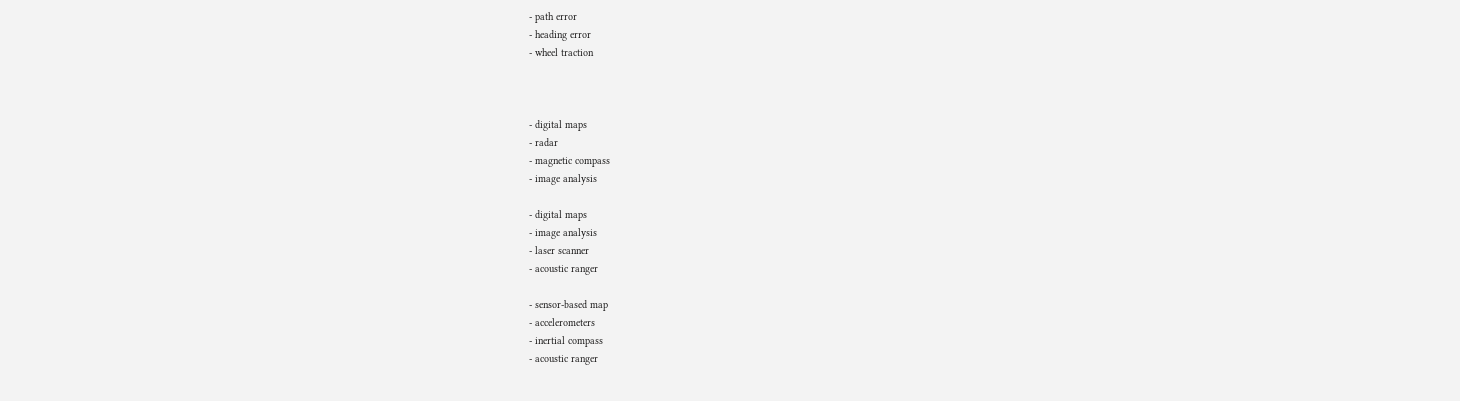- path error
- heading error
- wheel traction



- digital maps
- radar
- magnetic compass
- image analysis

- digital maps
- image analysis
- laser scanner
- acoustic ranger

- sensor-based map
- accelerometers
- inertial compass
- acoustic ranger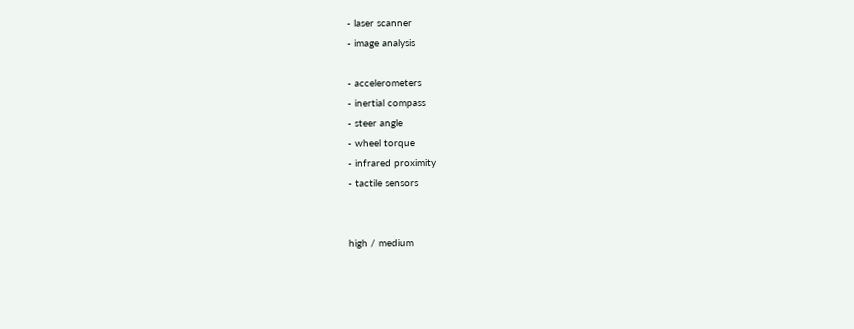- laser scanner
- image analysis

- accelerometers
- inertial compass
- steer angle
- wheel torque
- infrared proximity
- tactile sensors


high / medium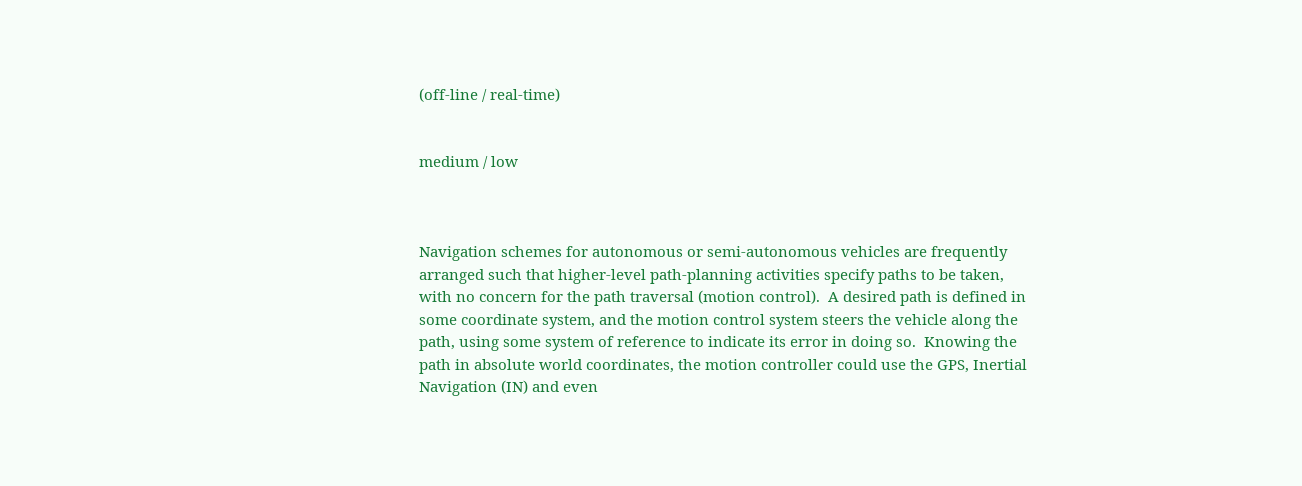(off-line / real-time)


medium / low



Navigation schemes for autonomous or semi-autonomous vehicles are frequently arranged such that higher-level path-planning activities specify paths to be taken, with no concern for the path traversal (motion control).  A desired path is defined in some coordinate system, and the motion control system steers the vehicle along the path, using some system of reference to indicate its error in doing so.  Knowing the path in absolute world coordinates, the motion controller could use the GPS, Inertial Navigation (IN) and even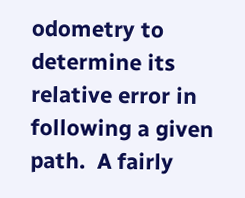odometry to determine its relative error in following a given path.  A fairly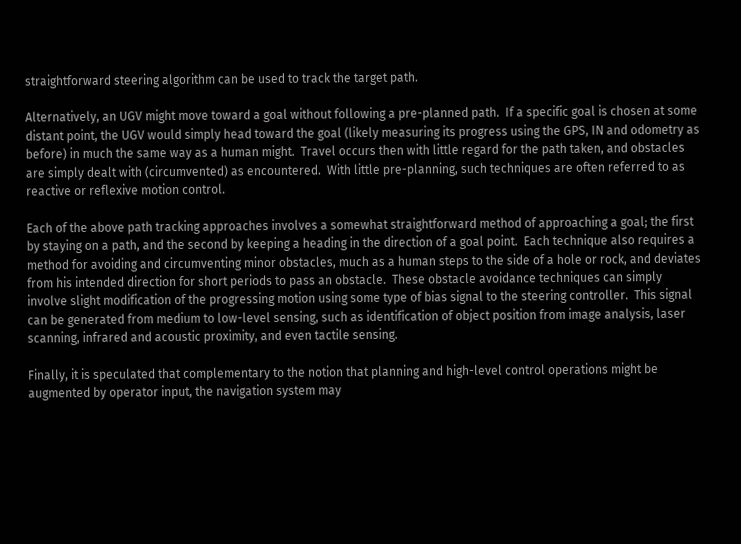straightforward steering algorithm can be used to track the target path.

Alternatively, an UGV might move toward a goal without following a pre-planned path.  If a specific goal is chosen at some distant point, the UGV would simply head toward the goal (likely measuring its progress using the GPS, IN and odometry as before) in much the same way as a human might.  Travel occurs then with little regard for the path taken, and obstacles are simply dealt with (circumvented) as encountered.  With little pre-planning, such techniques are often referred to as reactive or reflexive motion control.

Each of the above path tracking approaches involves a somewhat straightforward method of approaching a goal; the first by staying on a path, and the second by keeping a heading in the direction of a goal point.  Each technique also requires a method for avoiding and circumventing minor obstacles, much as a human steps to the side of a hole or rock, and deviates from his intended direction for short periods to pass an obstacle.  These obstacle avoidance techniques can simply involve slight modification of the progressing motion using some type of bias signal to the steering controller.  This signal can be generated from medium to low-level sensing, such as identification of object position from image analysis, laser scanning, infrared and acoustic proximity, and even tactile sensing.

Finally, it is speculated that complementary to the notion that planning and high-level control operations might be augmented by operator input, the navigation system may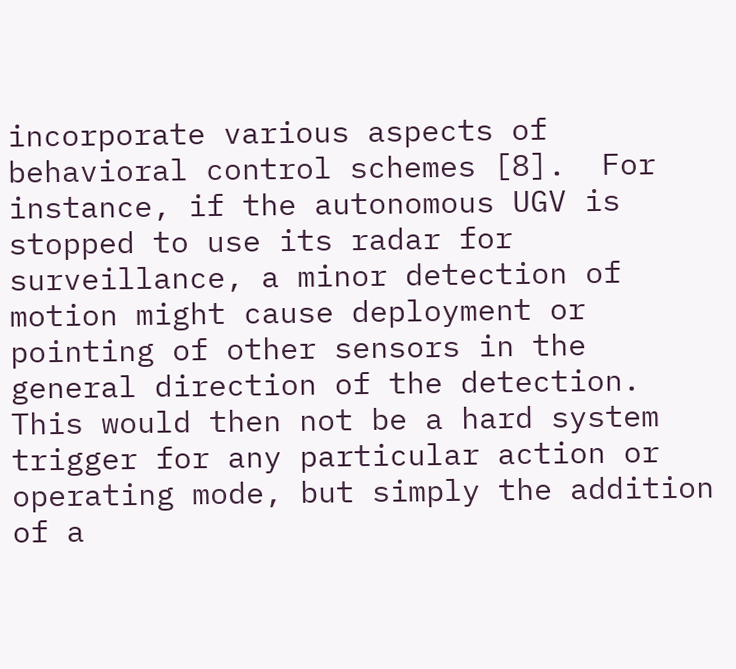incorporate various aspects of behavioral control schemes [8].  For instance, if the autonomous UGV is stopped to use its radar for surveillance, a minor detection of motion might cause deployment or pointing of other sensors in the general direction of the detection.  This would then not be a hard system trigger for any particular action or operating mode, but simply the addition of a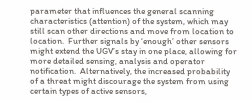parameter that influences the general scanning characteristics (attention) of the system, which may still scan other directions and move from location to location.  Further signals by ‘enough’ other sensors might extend the UGV’s stay in one place, allowing for more detailed sensing, analysis and operator notification.  Alternatively, the increased probability of a threat might discourage the system from using certain types of active sensors,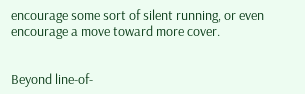encourage some sort of silent running, or even encourage a move toward more cover.


Beyond line-of-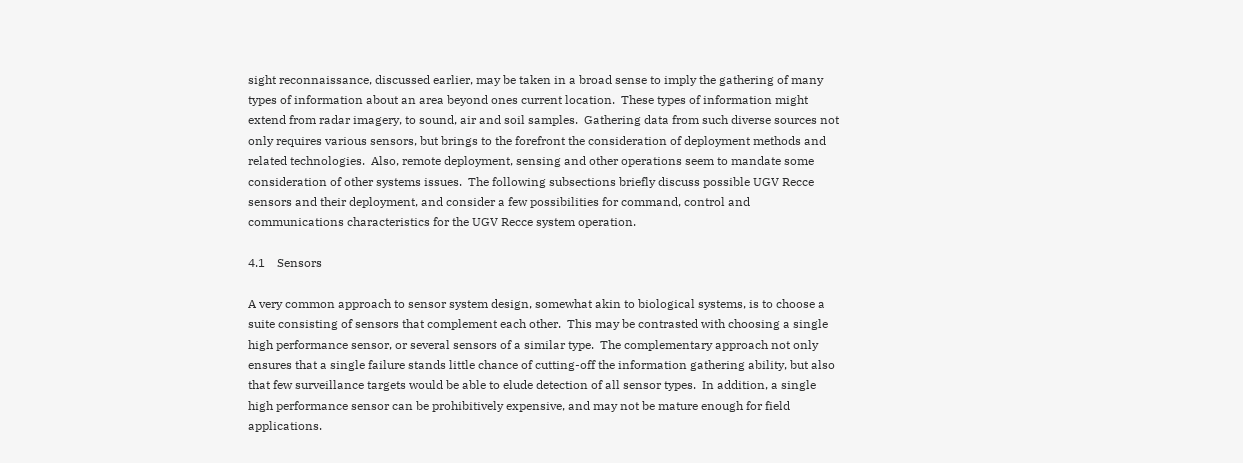sight reconnaissance, discussed earlier, may be taken in a broad sense to imply the gathering of many types of information about an area beyond ones current location.  These types of information might extend from radar imagery, to sound, air and soil samples.  Gathering data from such diverse sources not only requires various sensors, but brings to the forefront the consideration of deployment methods and related technologies.  Also, remote deployment, sensing and other operations seem to mandate some consideration of other systems issues.  The following subsections briefly discuss possible UGV Recce sensors and their deployment, and consider a few possibilities for command, control and communications characteristics for the UGV Recce system operation.

4.1    Sensors

A very common approach to sensor system design, somewhat akin to biological systems, is to choose a suite consisting of sensors that complement each other.  This may be contrasted with choosing a single high performance sensor, or several sensors of a similar type.  The complementary approach not only ensures that a single failure stands little chance of cutting-off the information gathering ability, but also that few surveillance targets would be able to elude detection of all sensor types.  In addition, a single high performance sensor can be prohibitively expensive, and may not be mature enough for field applications.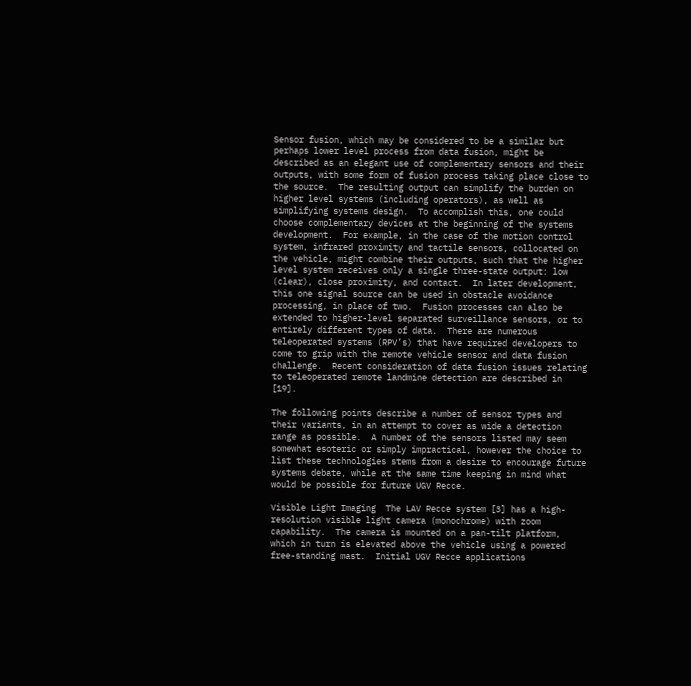Sensor fusion, which may be considered to be a similar but perhaps lower level process from data fusion, might be described as an elegant use of complementary sensors and their outputs, with some form of fusion process taking place close to the source.  The resulting output can simplify the burden on higher level systems (including operators), as well as simplifying systems design.  To accomplish this, one could choose complementary devices at the beginning of the systems development.  For example, in the case of the motion control system, infrared proximity and tactile sensors, collocated on the vehicle, might combine their outputs, such that the higher level system receives only a single three-state output: low (clear), close proximity, and contact.  In later development, this one signal source can be used in obstacle avoidance processing, in place of two.  Fusion processes can also be extended to higher-level separated surveillance sensors, or to entirely different types of data.  There are numerous teleoperated systems (RPV’s) that have required developers to come to grip with the remote vehicle sensor and data fusion challenge.  Recent consideration of data fusion issues relating to teleoperated remote landmine detection are described in [19].

The following points describe a number of sensor types and their variants, in an attempt to cover as wide a detection range as possible.  A number of the sensors listed may seem somewhat esoteric or simply impractical, however the choice to list these technologies stems from a desire to encourage future systems debate, while at the same time keeping in mind what would be possible for future UGV Recce.

Visible Light Imaging  The LAV Recce system [3] has a high-resolution visible light camera (monochrome) with zoom capability.  The camera is mounted on a pan-tilt platform, which in turn is elevated above the vehicle using a powered free-standing mast.  Initial UGV Recce applications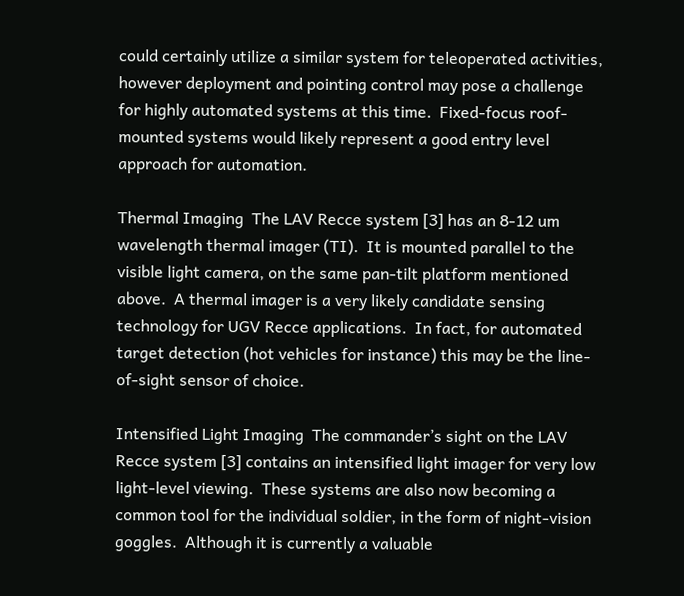could certainly utilize a similar system for teleoperated activities, however deployment and pointing control may pose a challenge for highly automated systems at this time.  Fixed-focus roof-mounted systems would likely represent a good entry level approach for automation.

Thermal Imaging  The LAV Recce system [3] has an 8-12 um wavelength thermal imager (TI).  It is mounted parallel to the visible light camera, on the same pan-tilt platform mentioned above.  A thermal imager is a very likely candidate sensing technology for UGV Recce applications.  In fact, for automated target detection (hot vehicles for instance) this may be the line-of-sight sensor of choice.

Intensified Light Imaging  The commander’s sight on the LAV Recce system [3] contains an intensified light imager for very low light-level viewing.  These systems are also now becoming a common tool for the individual soldier, in the form of night-vision goggles.  Although it is currently a valuable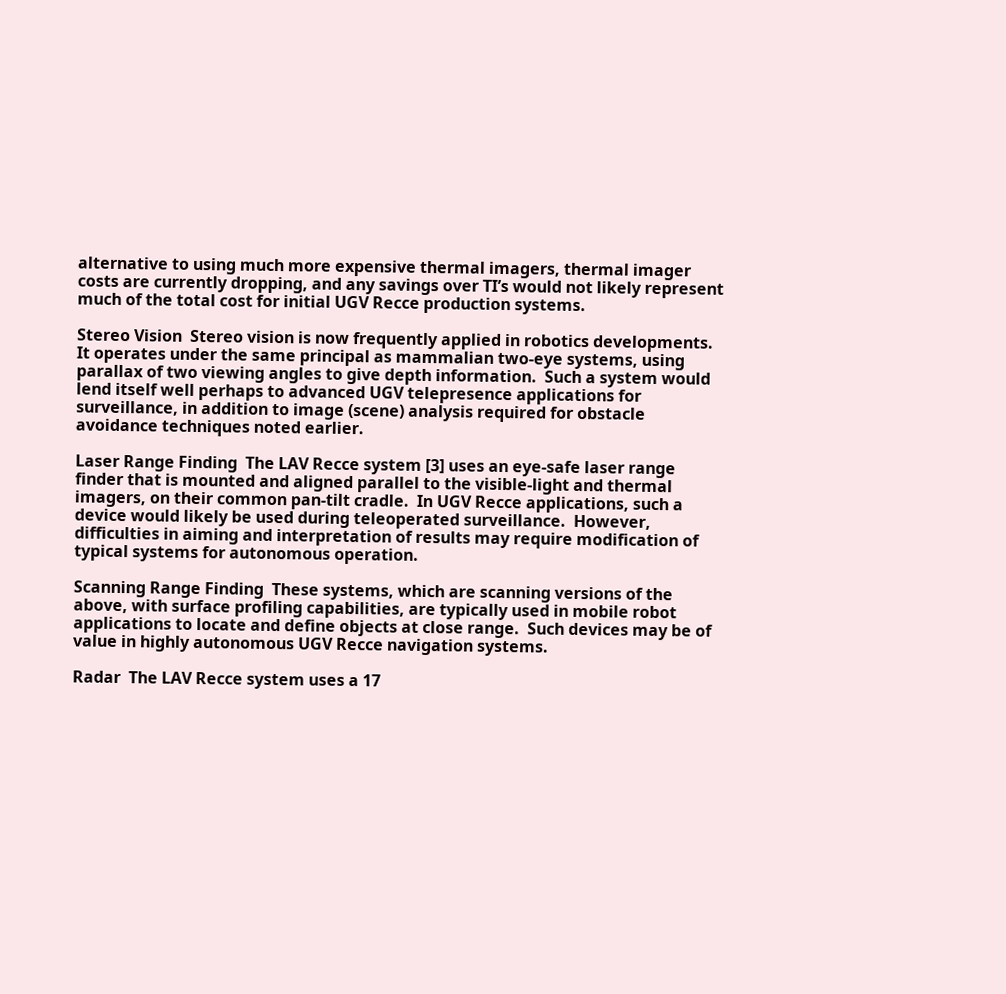alternative to using much more expensive thermal imagers, thermal imager costs are currently dropping, and any savings over TI’s would not likely represent much of the total cost for initial UGV Recce production systems.

Stereo Vision  Stereo vision is now frequently applied in robotics developments.  It operates under the same principal as mammalian two-eye systems, using parallax of two viewing angles to give depth information.  Such a system would lend itself well perhaps to advanced UGV telepresence applications for surveillance, in addition to image (scene) analysis required for obstacle avoidance techniques noted earlier.

Laser Range Finding  The LAV Recce system [3] uses an eye-safe laser range finder that is mounted and aligned parallel to the visible-light and thermal imagers, on their common pan-tilt cradle.  In UGV Recce applications, such a device would likely be used during teleoperated surveillance.  However, difficulties in aiming and interpretation of results may require modification of typical systems for autonomous operation.

Scanning Range Finding  These systems, which are scanning versions of the above, with surface profiling capabilities, are typically used in mobile robot applications to locate and define objects at close range.  Such devices may be of value in highly autonomous UGV Recce navigation systems.

Radar  The LAV Recce system uses a 17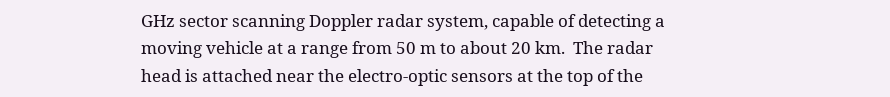GHz sector scanning Doppler radar system, capable of detecting a moving vehicle at a range from 50 m to about 20 km.  The radar head is attached near the electro-optic sensors at the top of the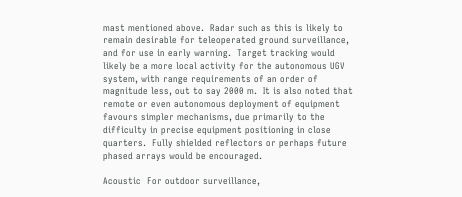mast mentioned above.  Radar such as this is likely to remain desirable for teleoperated ground surveillance, and for use in early warning.  Target tracking would likely be a more local activity for the autonomous UGV system, with range requirements of an order of magnitude less, out to say 2000 m.  It is also noted that remote or even autonomous deployment of equipment favours simpler mechanisms, due primarily to the difficulty in precise equipment positioning in close quarters.  Fully shielded reflectors or perhaps future phased arrays would be encouraged.

Acoustic  For outdoor surveillance,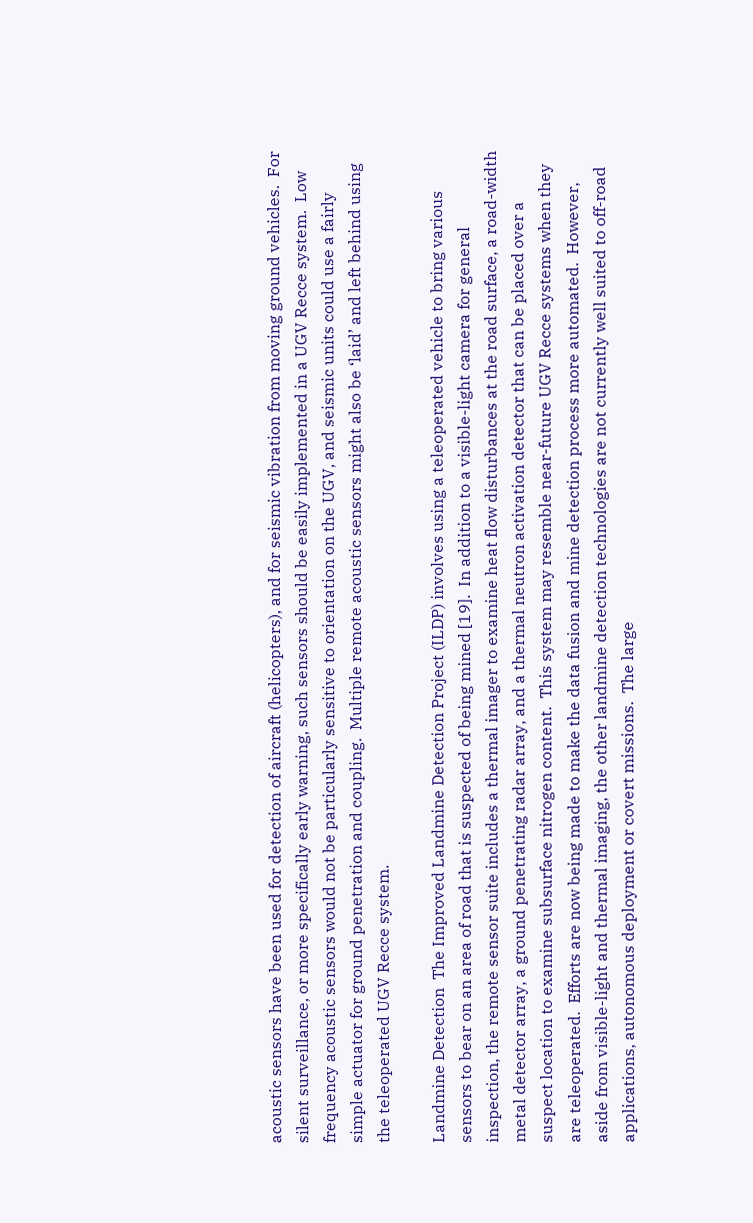acoustic sensors have been used for detection of aircraft (helicopters), and for seismic vibration from moving ground vehicles.  For silent surveillance, or more specifically early warning, such sensors should be easily implemented in a UGV Recce system.  Low frequency acoustic sensors would not be particularly sensitive to orientation on the UGV, and seismic units could use a fairly simple actuator for ground penetration and coupling.  Multiple remote acoustic sensors might also be ‘laid’ and left behind using the teleoperated UGV Recce system.

Landmine Detection  The Improved Landmine Detection Project (ILDP) involves using a teleoperated vehicle to bring various sensors to bear on an area of road that is suspected of being mined [19].  In addition to a visible-light camera for general inspection, the remote sensor suite includes a thermal imager to examine heat flow disturbances at the road surface, a road-width metal detector array, a ground penetrating radar array, and a thermal neutron activation detector that can be placed over a suspect location to examine subsurface nitrogen content.  This system may resemble near-future UGV Recce systems when they are teleoperated.  Efforts are now being made to make the data fusion and mine detection process more automated.  However, aside from visible-light and thermal imaging, the other landmine detection technologies are not currently well suited to off-road applications, autonomous deployment or covert missions.  The large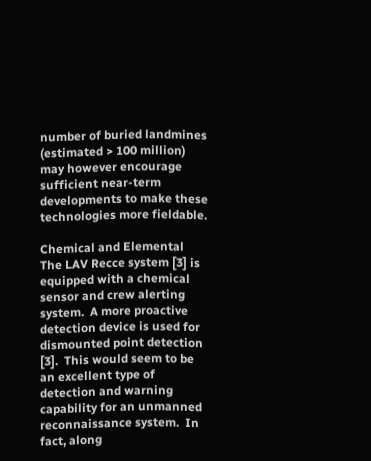number of buried landmines (estimated > 100 million) may however encourage sufficient near-term developments to make these technologies more fieldable.

Chemical and Elemental  The LAV Recce system [3] is equipped with a chemical sensor and crew alerting system.  A more proactive detection device is used for dismounted point detection [3].  This would seem to be an excellent type of detection and warning capability for an unmanned reconnaissance system.  In fact, along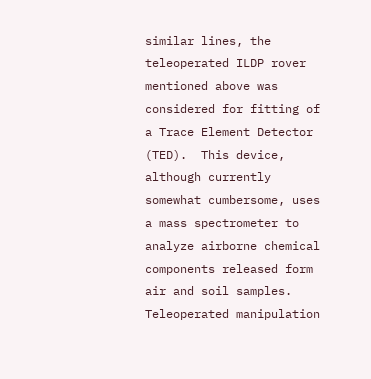similar lines, the teleoperated ILDP rover mentioned above was considered for fitting of a Trace Element Detector (TED).  This device, although currently somewhat cumbersome, uses a mass spectrometer to analyze airborne chemical components released form air and soil samples.  Teleoperated manipulation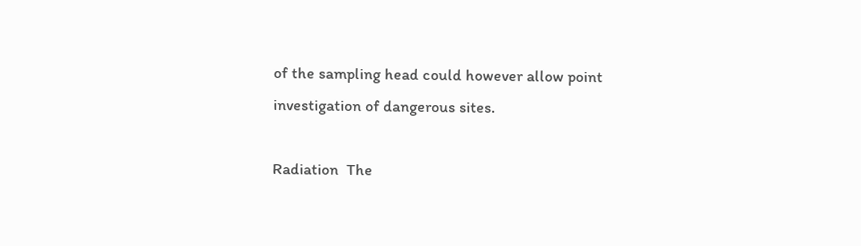of the sampling head could however allow point investigation of dangerous sites.

Radiation  The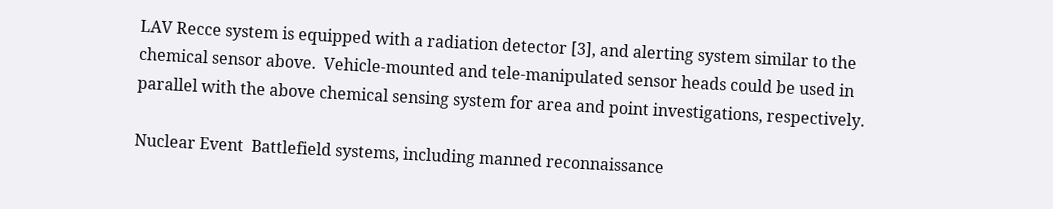LAV Recce system is equipped with a radiation detector [3], and alerting system similar to the chemical sensor above.  Vehicle-mounted and tele-manipulated sensor heads could be used in parallel with the above chemical sensing system for area and point investigations, respectively.

Nuclear Event  Battlefield systems, including manned reconnaissance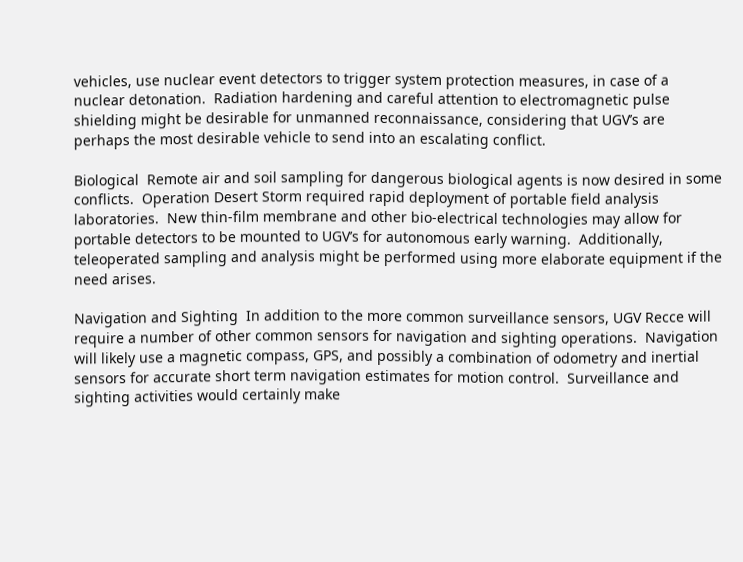vehicles, use nuclear event detectors to trigger system protection measures, in case of a nuclear detonation.  Radiation hardening and careful attention to electromagnetic pulse shielding might be desirable for unmanned reconnaissance, considering that UGV’s are perhaps the most desirable vehicle to send into an escalating conflict.

Biological  Remote air and soil sampling for dangerous biological agents is now desired in some conflicts.  Operation Desert Storm required rapid deployment of portable field analysis laboratories.  New thin-film membrane and other bio-electrical technologies may allow for portable detectors to be mounted to UGV’s for autonomous early warning.  Additionally, teleoperated sampling and analysis might be performed using more elaborate equipment if the need arises.

Navigation and Sighting  In addition to the more common surveillance sensors, UGV Recce will require a number of other common sensors for navigation and sighting operations.  Navigation will likely use a magnetic compass, GPS, and possibly a combination of odometry and inertial sensors for accurate short term navigation estimates for motion control.  Surveillance and sighting activities would certainly make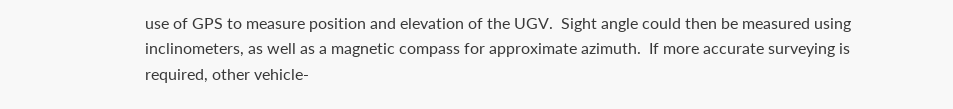use of GPS to measure position and elevation of the UGV.  Sight angle could then be measured using inclinometers, as well as a magnetic compass for approximate azimuth.  If more accurate surveying is required, other vehicle-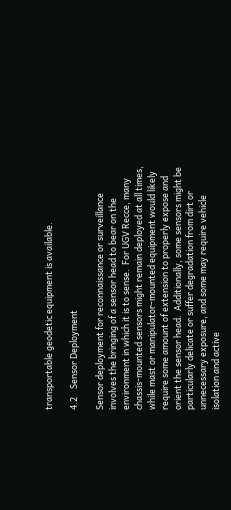transportable geodetic equipment is available.

4.2    Sensor Deployment

Sensor deployment for reconnaissance or surveillance involves the bringing of a sensor head to bear on the environment in which it is to sense.  For UGV Recce, many chassis-mounted sensors might remain deployed at all times, while mast or manipulator-mounted equipment would likely require some amount of extension to properly expose and orient the sensor head.  Additionally, some sensors might be particularly delicate or suffer degradation from dirt or unnecessary exposure, and some may require vehicle isolation and active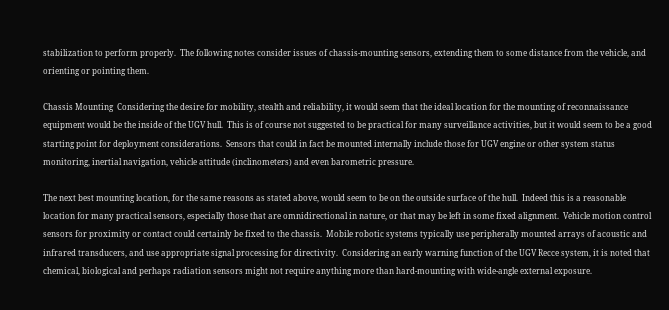stabilization to perform properly.  The following notes consider issues of chassis-mounting sensors, extending them to some distance from the vehicle, and orienting or pointing them.

Chassis Mounting  Considering the desire for mobility, stealth and reliability, it would seem that the ideal location for the mounting of reconnaissance equipment would be the inside of the UGV hull.  This is of course not suggested to be practical for many surveillance activities, but it would seem to be a good starting point for deployment considerations.  Sensors that could in fact be mounted internally include those for UGV engine or other system status monitoring, inertial navigation, vehicle attitude (inclinometers) and even barometric pressure.

The next best mounting location, for the same reasons as stated above, would seem to be on the outside surface of the hull.  Indeed this is a reasonable location for many practical sensors, especially those that are omnidirectional in nature, or that may be left in some fixed alignment.  Vehicle motion control sensors for proximity or contact could certainly be fixed to the chassis.  Mobile robotic systems typically use peripherally mounted arrays of acoustic and infrared transducers, and use appropriate signal processing for directivity.  Considering an early warning function of the UGV Recce system, it is noted that chemical, biological and perhaps radiation sensors might not require anything more than hard-mounting with wide-angle external exposure.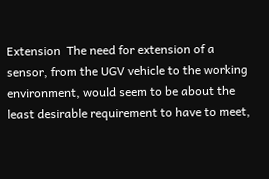Extension  The need for extension of a sensor, from the UGV vehicle to the working environment, would seem to be about the least desirable requirement to have to meet,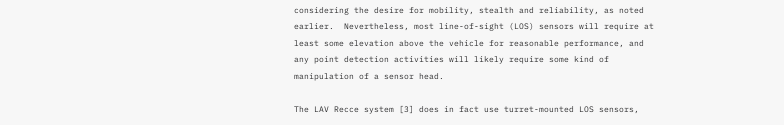considering the desire for mobility, stealth and reliability, as noted earlier.  Nevertheless, most line-of-sight (LOS) sensors will require at least some elevation above the vehicle for reasonable performance, and any point detection activities will likely require some kind of manipulation of a sensor head.

The LAV Recce system [3] does in fact use turret-mounted LOS sensors,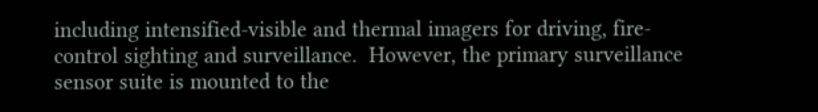including intensified-visible and thermal imagers for driving, fire-control sighting and surveillance.  However, the primary surveillance sensor suite is mounted to the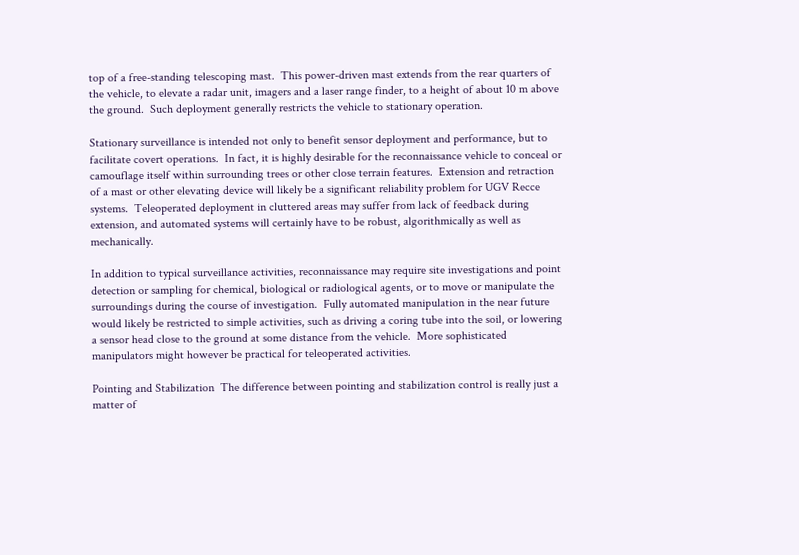top of a free-standing telescoping mast.  This power-driven mast extends from the rear quarters of the vehicle, to elevate a radar unit, imagers and a laser range finder, to a height of about 10 m above the ground.  Such deployment generally restricts the vehicle to stationary operation.

Stationary surveillance is intended not only to benefit sensor deployment and performance, but to facilitate covert operations.  In fact, it is highly desirable for the reconnaissance vehicle to conceal or camouflage itself within surrounding trees or other close terrain features.  Extension and retraction of a mast or other elevating device will likely be a significant reliability problem for UGV Recce systems.  Teleoperated deployment in cluttered areas may suffer from lack of feedback during extension, and automated systems will certainly have to be robust, algorithmically as well as mechanically.

In addition to typical surveillance activities, reconnaissance may require site investigations and point detection or sampling for chemical, biological or radiological agents, or to move or manipulate the surroundings during the course of investigation.  Fully automated manipulation in the near future would likely be restricted to simple activities, such as driving a coring tube into the soil, or lowering a sensor head close to the ground at some distance from the vehicle.  More sophisticated manipulators might however be practical for teleoperated activities.

Pointing and Stabilization  The difference between pointing and stabilization control is really just a matter of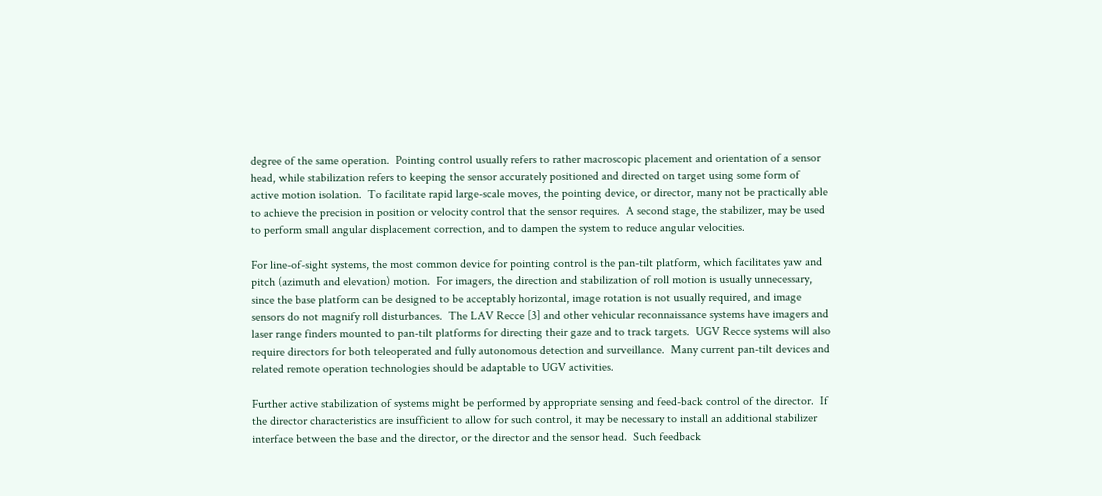degree of the same operation.  Pointing control usually refers to rather macroscopic placement and orientation of a sensor head, while stabilization refers to keeping the sensor accurately positioned and directed on target using some form of active motion isolation.  To facilitate rapid large-scale moves, the pointing device, or director, many not be practically able to achieve the precision in position or velocity control that the sensor requires.  A second stage, the stabilizer, may be used to perform small angular displacement correction, and to dampen the system to reduce angular velocities.

For line-of-sight systems, the most common device for pointing control is the pan-tilt platform, which facilitates yaw and pitch (azimuth and elevation) motion.  For imagers, the direction and stabilization of roll motion is usually unnecessary, since the base platform can be designed to be acceptably horizontal, image rotation is not usually required, and image sensors do not magnify roll disturbances.  The LAV Recce [3] and other vehicular reconnaissance systems have imagers and laser range finders mounted to pan-tilt platforms for directing their gaze and to track targets.  UGV Recce systems will also require directors for both teleoperated and fully autonomous detection and surveillance.  Many current pan-tilt devices and related remote operation technologies should be adaptable to UGV activities.

Further active stabilization of systems might be performed by appropriate sensing and feed-back control of the director.  If the director characteristics are insufficient to allow for such control, it may be necessary to install an additional stabilizer interface between the base and the director, or the director and the sensor head.  Such feedback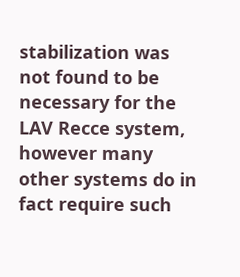stabilization was not found to be necessary for the LAV Recce system, however many other systems do in fact require such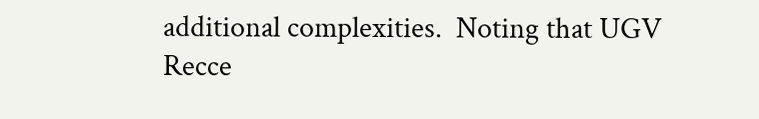additional complexities.  Noting that UGV Recce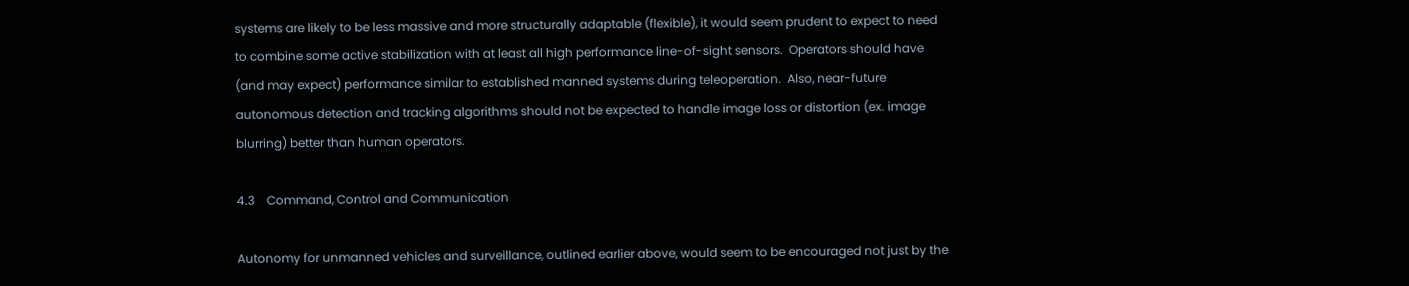systems are likely to be less massive and more structurally adaptable (flexible), it would seem prudent to expect to need to combine some active stabilization with at least all high performance line-of-sight sensors.  Operators should have (and may expect) performance similar to established manned systems during teleoperation.  Also, near-future autonomous detection and tracking algorithms should not be expected to handle image loss or distortion (ex. image blurring) better than human operators.

4.3    Command, Control and Communication

Autonomy for unmanned vehicles and surveillance, outlined earlier above, would seem to be encouraged not just by the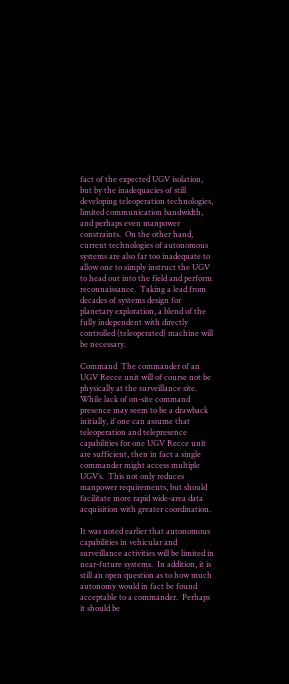fact of the expected UGV isolation, but by the inadequacies of still developing teleoperation technologies, limited communication bandwidth, and perhaps even manpower constraints.  On the other hand, current technologies of autonomous systems are also far too inadequate to allow one to simply instruct the UGV to head out into the field and perform reconnaissance.  Taking a lead from decades of systems design for planetary exploration, a blend of the fully independent with directly controlled (teleoperated) machine will be necessary.

Command  The commander of an UGV Recce unit will of course not be physically at the surveillance site.  While lack of on-site command presence may seem to be a drawback initially, if one can assume that teleoperation and telepresence capabilities for one UGV Recce unit are sufficient, then in fact a single commander might access multiple UGV’s.  This not only reduces manpower requirements, but should facilitate more rapid wide-area data acquisition with greater coordination.

It was noted earlier that autonomous capabilities in vehicular and surveillance activities will be limited in near-future systems.  In addition, it is still an open question as to how much autonomy would in fact be found acceptable to a commander.  Perhaps it should be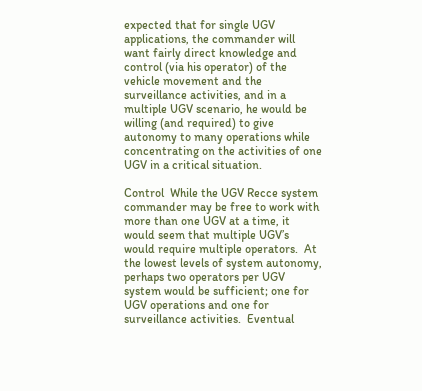expected that for single UGV applications, the commander will want fairly direct knowledge and control (via his operator) of the vehicle movement and the surveillance activities, and in a multiple UGV scenario, he would be willing (and required) to give autonomy to many operations while concentrating on the activities of one UGV in a critical situation.

Control  While the UGV Recce system commander may be free to work with more than one UGV at a time, it would seem that multiple UGV’s would require multiple operators.  At the lowest levels of system autonomy, perhaps two operators per UGV system would be sufficient; one for UGV operations and one for surveillance activities.  Eventual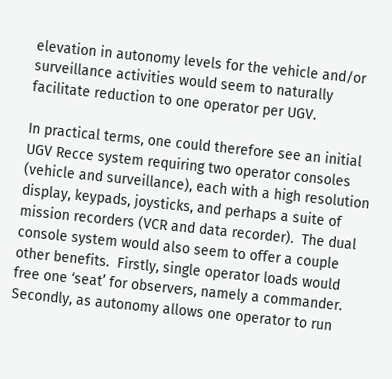elevation in autonomy levels for the vehicle and/or surveillance activities would seem to naturally facilitate reduction to one operator per UGV.

In practical terms, one could therefore see an initial UGV Recce system requiring two operator consoles (vehicle and surveillance), each with a high resolution display, keypads, joysticks, and perhaps a suite of mission recorders (VCR and data recorder).  The dual console system would also seem to offer a couple other benefits.  Firstly, single operator loads would free one ‘seat’ for observers, namely a commander.  Secondly, as autonomy allows one operator to run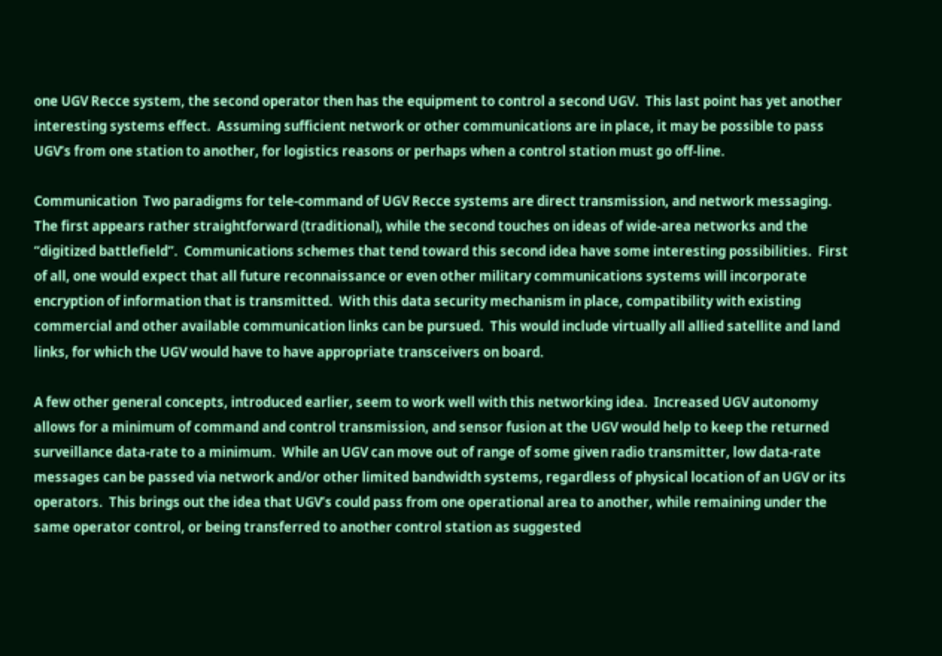one UGV Recce system, the second operator then has the equipment to control a second UGV.  This last point has yet another interesting systems effect.  Assuming sufficient network or other communications are in place, it may be possible to pass UGV’s from one station to another, for logistics reasons or perhaps when a control station must go off-line.

Communication  Two paradigms for tele-command of UGV Recce systems are direct transmission, and network messaging.  The first appears rather straightforward (traditional), while the second touches on ideas of wide-area networks and the “digitized battlefield”.  Communications schemes that tend toward this second idea have some interesting possibilities.  First of all, one would expect that all future reconnaissance or even other military communications systems will incorporate encryption of information that is transmitted.  With this data security mechanism in place, compatibility with existing commercial and other available communication links can be pursued.  This would include virtually all allied satellite and land links, for which the UGV would have to have appropriate transceivers on board.

A few other general concepts, introduced earlier, seem to work well with this networking idea.  Increased UGV autonomy allows for a minimum of command and control transmission, and sensor fusion at the UGV would help to keep the returned surveillance data-rate to a minimum.  While an UGV can move out of range of some given radio transmitter, low data-rate messages can be passed via network and/or other limited bandwidth systems, regardless of physical location of an UGV or its operators.  This brings out the idea that UGV’s could pass from one operational area to another, while remaining under the same operator control, or being transferred to another control station as suggested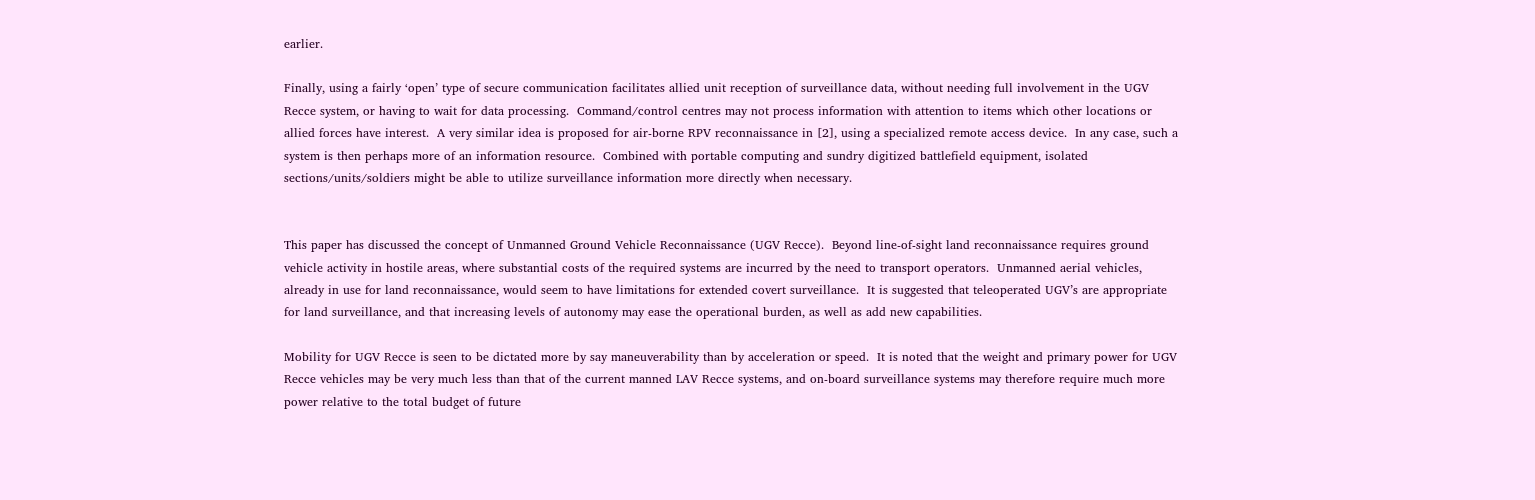earlier.

Finally, using a fairly ‘open’ type of secure communication facilitates allied unit reception of surveillance data, without needing full involvement in the UGV Recce system, or having to wait for data processing.  Command/control centres may not process information with attention to items which other locations or allied forces have interest.  A very similar idea is proposed for air-borne RPV reconnaissance in [2], using a specialized remote access device.  In any case, such a system is then perhaps more of an information resource.  Combined with portable computing and sundry digitized battlefield equipment, isolated sections/units/soldiers might be able to utilize surveillance information more directly when necessary.


This paper has discussed the concept of Unmanned Ground Vehicle Reconnaissance (UGV Recce).  Beyond line-of-sight land reconnaissance requires ground vehicle activity in hostile areas, where substantial costs of the required systems are incurred by the need to transport operators.  Unmanned aerial vehicles, already in use for land reconnaissance, would seem to have limitations for extended covert surveillance.  It is suggested that teleoperated UGV’s are appropriate for land surveillance, and that increasing levels of autonomy may ease the operational burden, as well as add new capabilities.

Mobility for UGV Recce is seen to be dictated more by say maneuverability than by acceleration or speed.  It is noted that the weight and primary power for UGV Recce vehicles may be very much less than that of the current manned LAV Recce systems, and on-board surveillance systems may therefore require much more power relative to the total budget of future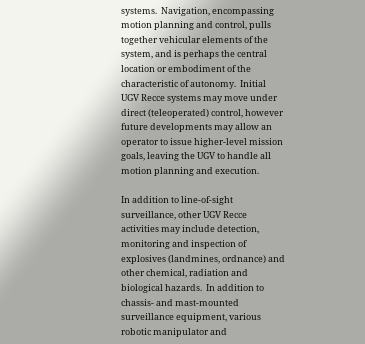systems.  Navigation, encompassing motion planning and control, pulls together vehicular elements of the system, and is perhaps the central location or embodiment of the characteristic of autonomy.  Initial UGV Recce systems may move under direct (teleoperated) control, however future developments may allow an operator to issue higher-level mission goals, leaving the UGV to handle all motion planning and execution.

In addition to line-of-sight surveillance, other UGV Recce activities may include detection, monitoring and inspection of explosives (landmines, ordnance) and other chemical, radiation and biological hazards.  In addition to chassis- and mast-mounted surveillance equipment, various robotic manipulator and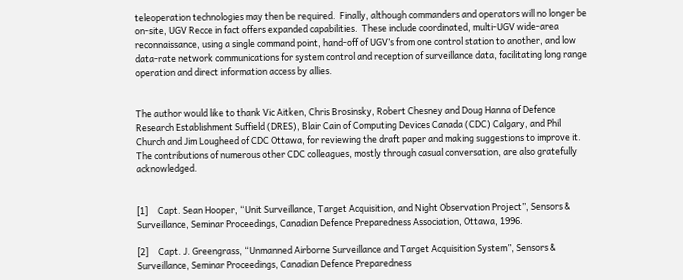teleoperation technologies may then be required.  Finally, although commanders and operators will no longer be on-site, UGV Recce in fact offers expanded capabilities.  These include coordinated, multi-UGV wide-area reconnaissance, using a single command point, hand-off of UGV’s from one control station to another, and low data-rate network communications for system control and reception of surveillance data, facilitating long range operation and direct information access by allies.


The author would like to thank Vic Aitken, Chris Brosinsky, Robert Chesney and Doug Hanna of Defence Research Establishment Suffield (DRES), Blair Cain of Computing Devices Canada (CDC) Calgary, and Phil Church and Jim Lougheed of CDC Ottawa, for reviewing the draft paper and making suggestions to improve it.  The contributions of numerous other CDC colleagues, mostly through casual conversation, are also gratefully acknowledged.


[1]     Capt. Sean Hooper, “Unit Surveillance, Target Acquisition, and Night Observation Project”, Sensors & Surveillance, Seminar Proceedings, Canadian Defence Preparedness Association, Ottawa, 1996.

[2]     Capt. J. Greengrass, “Unmanned Airborne Surveillance and Target Acquisition System”, Sensors & Surveillance, Seminar Proceedings, Canadian Defence Preparedness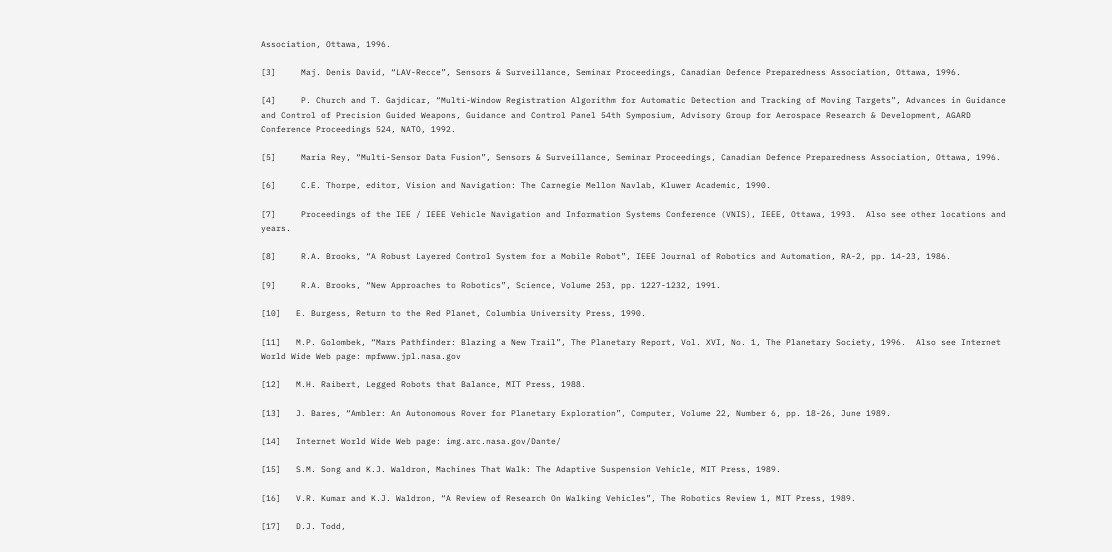Association, Ottawa, 1996.

[3]     Maj. Denis David, “LAV-Recce”, Sensors & Surveillance, Seminar Proceedings, Canadian Defence Preparedness Association, Ottawa, 1996.

[4]     P. Church and T. Gajdicar, “Multi-Window Registration Algorithm for Automatic Detection and Tracking of Moving Targets”, Advances in Guidance and Control of Precision Guided Weapons, Guidance and Control Panel 54th Symposium, Advisory Group for Aerospace Research & Development, AGARD Conference Proceedings 524, NATO, 1992.

[5]     Maria Rey, “Multi-Sensor Data Fusion”, Sensors & Surveillance, Seminar Proceedings, Canadian Defence Preparedness Association, Ottawa, 1996.

[6]     C.E. Thorpe, editor, Vision and Navigation: The Carnegie Mellon Navlab, Kluwer Academic, 1990.

[7]     Proceedings of the IEE / IEEE Vehicle Navigation and Information Systems Conference (VNIS), IEEE, Ottawa, 1993.  Also see other locations and years.

[8]     R.A. Brooks, “A Robust Layered Control System for a Mobile Robot”, IEEE Journal of Robotics and Automation, RA-2, pp. 14-23, 1986.

[9]     R.A. Brooks, “New Approaches to Robotics”, Science, Volume 253, pp. 1227-1232, 1991.

[10]   E. Burgess, Return to the Red Planet, Columbia University Press, 1990.

[11]   M.P. Golombek, “Mars Pathfinder: Blazing a New Trail”, The Planetary Report, Vol. XVI, No. 1, The Planetary Society, 1996.  Also see Internet World Wide Web page: mpfwww.jpl.nasa.gov

[12]   M.H. Raibert, Legged Robots that Balance, MIT Press, 1988.

[13]   J. Bares, “Ambler: An Autonomous Rover for Planetary Exploration”, Computer, Volume 22, Number 6, pp. 18-26, June 1989.

[14]   Internet World Wide Web page: img.arc.nasa.gov/Dante/

[15]   S.M. Song and K.J. Waldron, Machines That Walk: The Adaptive Suspension Vehicle, MIT Press, 1989.

[16]   V.R. Kumar and K.J. Waldron, “A Review of Research On Walking Vehicles”, The Robotics Review 1, MIT Press, 1989.

[17]   D.J. Todd,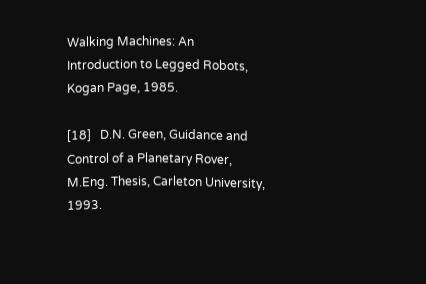Walking Machines: An Introduction to Legged Robots, Kogan Page, 1985.

[18]   D.N. Green, Guidance and Control of a Planetary Rover, M.Eng. Thesis, Carleton University, 1993.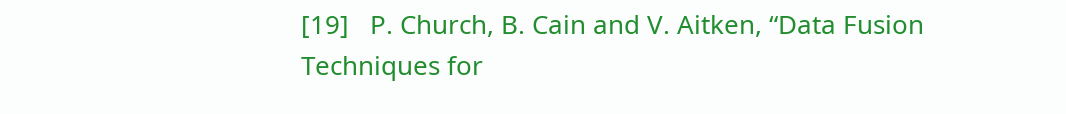[19]   P. Church, B. Cain and V. Aitken, “Data Fusion Techniques for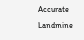Accurate Landmine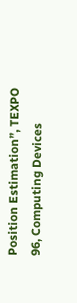Position Estimation”, TEXPO 96, Computing Devices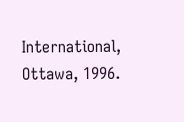International, Ottawa, 1996.